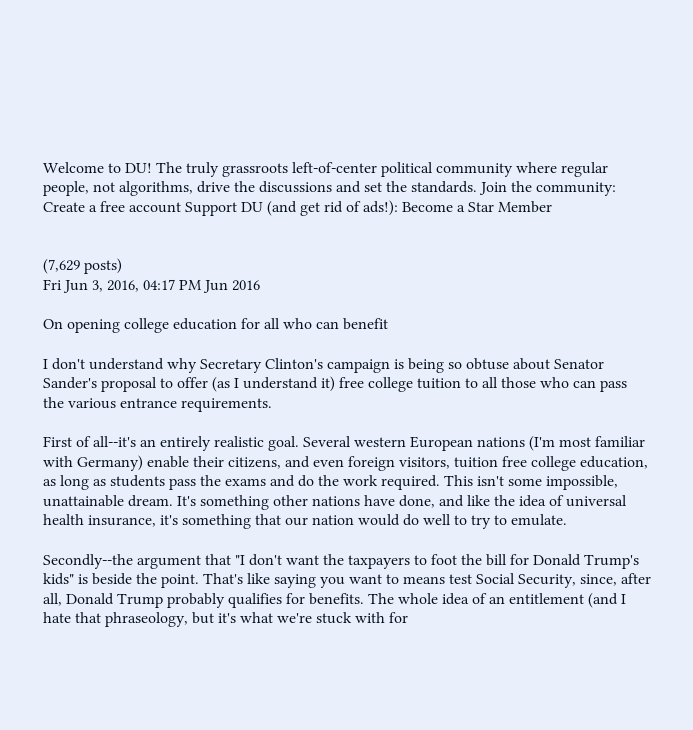Welcome to DU! The truly grassroots left-of-center political community where regular people, not algorithms, drive the discussions and set the standards. Join the community: Create a free account Support DU (and get rid of ads!): Become a Star Member


(7,629 posts)
Fri Jun 3, 2016, 04:17 PM Jun 2016

On opening college education for all who can benefit

I don't understand why Secretary Clinton's campaign is being so obtuse about Senator Sander's proposal to offer (as I understand it) free college tuition to all those who can pass the various entrance requirements.

First of all--it's an entirely realistic goal. Several western European nations (I'm most familiar with Germany) enable their citizens, and even foreign visitors, tuition free college education, as long as students pass the exams and do the work required. This isn't some impossible, unattainable dream. It's something other nations have done, and like the idea of universal health insurance, it's something that our nation would do well to try to emulate.

Secondly--the argument that "I don't want the taxpayers to foot the bill for Donald Trump's kids" is beside the point. That's like saying you want to means test Social Security, since, after all, Donald Trump probably qualifies for benefits. The whole idea of an entitlement (and I hate that phraseology, but it's what we're stuck with for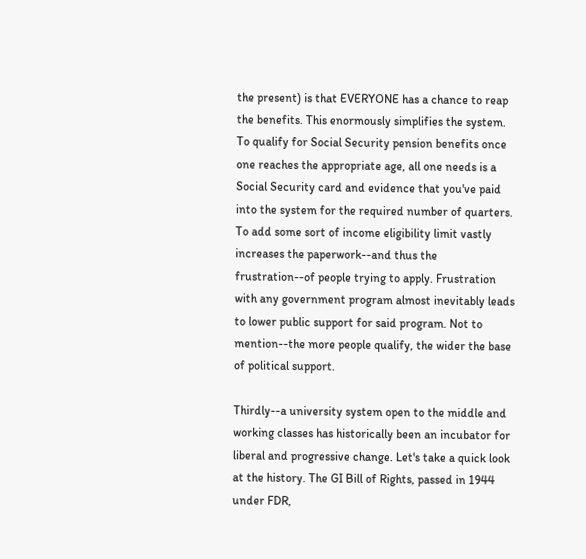the present) is that EVERYONE has a chance to reap the benefits. This enormously simplifies the system. To qualify for Social Security pension benefits once one reaches the appropriate age, all one needs is a Social Security card and evidence that you've paid into the system for the required number of quarters. To add some sort of income eligibility limit vastly increases the paperwork--and thus the frustration--of people trying to apply. Frustration with any government program almost inevitably leads to lower public support for said program. Not to mention--the more people qualify, the wider the base of political support.

Thirdly--a university system open to the middle and working classes has historically been an incubator for liberal and progressive change. Let's take a quick look at the history. The GI Bill of Rights, passed in 1944 under FDR,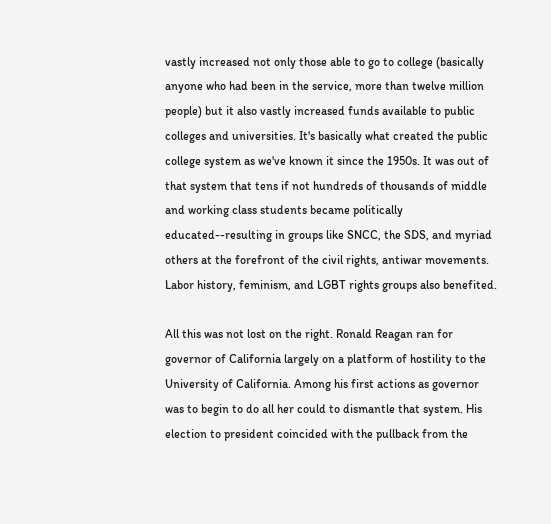vastly increased not only those able to go to college (basically anyone who had been in the service, more than twelve million people) but it also vastly increased funds available to public colleges and universities. It's basically what created the public college system as we've known it since the 1950s. It was out of that system that tens if not hundreds of thousands of middle and working class students became politically educated--resulting in groups like SNCC, the SDS, and myriad others at the forefront of the civil rights, antiwar movements. Labor history, feminism, and LGBT rights groups also benefited.

All this was not lost on the right. Ronald Reagan ran for governor of California largely on a platform of hostility to the University of California. Among his first actions as governor was to begin to do all her could to dismantle that system. His election to president coincided with the pullback from the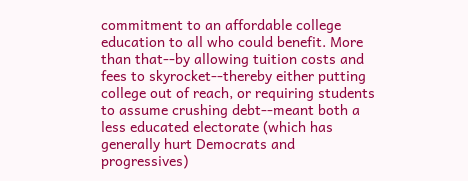commitment to an affordable college education to all who could benefit. More than that--by allowing tuition costs and fees to skyrocket--thereby either putting college out of reach, or requiring students to assume crushing debt--meant both a less educated electorate (which has generally hurt Democrats and progressives)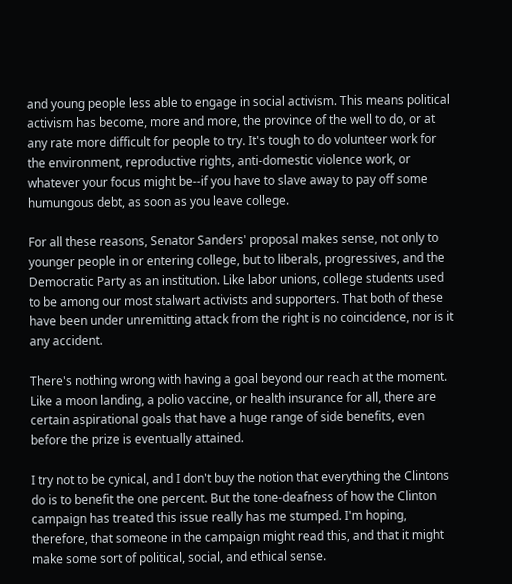and young people less able to engage in social activism. This means political activism has become, more and more, the province of the well to do, or at any rate more difficult for people to try. It's tough to do volunteer work for the environment, reproductive rights, anti-domestic violence work, or whatever your focus might be--if you have to slave away to pay off some humungous debt, as soon as you leave college.

For all these reasons, Senator Sanders' proposal makes sense, not only to younger people in or entering college, but to liberals, progressives, and the Democratic Party as an institution. Like labor unions, college students used to be among our most stalwart activists and supporters. That both of these have been under unremitting attack from the right is no coincidence, nor is it any accident.

There's nothing wrong with having a goal beyond our reach at the moment. Like a moon landing, a polio vaccine, or health insurance for all, there are certain aspirational goals that have a huge range of side benefits, even before the prize is eventually attained.

I try not to be cynical, and I don't buy the notion that everything the Clintons do is to benefit the one percent. But the tone-deafness of how the Clinton campaign has treated this issue really has me stumped. I'm hoping, therefore, that someone in the campaign might read this, and that it might make some sort of political, social, and ethical sense.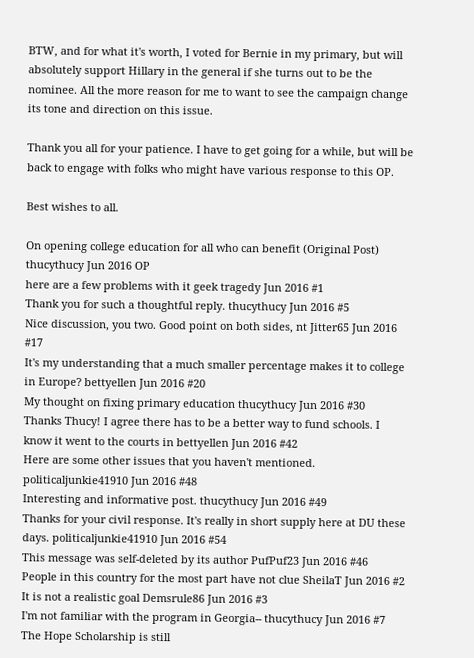BTW, and for what it's worth, I voted for Bernie in my primary, but will absolutely support Hillary in the general if she turns out to be the nominee. All the more reason for me to want to see the campaign change its tone and direction on this issue.

Thank you all for your patience. I have to get going for a while, but will be back to engage with folks who might have various response to this OP.

Best wishes to all.

On opening college education for all who can benefit (Original Post) thucythucy Jun 2016 OP
here are a few problems with it geek tragedy Jun 2016 #1
Thank you for such a thoughtful reply. thucythucy Jun 2016 #5
Nice discussion, you two. Good point on both sides, nt Jitter65 Jun 2016 #17
It's my understanding that a much smaller percentage makes it to college in Europe? bettyellen Jun 2016 #20
My thought on fixing primary education thucythucy Jun 2016 #30
Thanks Thucy! I agree there has to be a better way to fund schools. I know it went to the courts in bettyellen Jun 2016 #42
Here are some other issues that you haven't mentioned. politicaljunkie41910 Jun 2016 #48
Interesting and informative post. thucythucy Jun 2016 #49
Thanks for your civil response. It's really in short supply here at DU these days. politicaljunkie41910 Jun 2016 #54
This message was self-deleted by its author PufPuf23 Jun 2016 #46
People in this country for the most part have not clue SheilaT Jun 2016 #2
It is not a realistic goal Demsrule86 Jun 2016 #3
I'm not familiar with the program in Georgia-- thucythucy Jun 2016 #7
The Hope Scholarship is still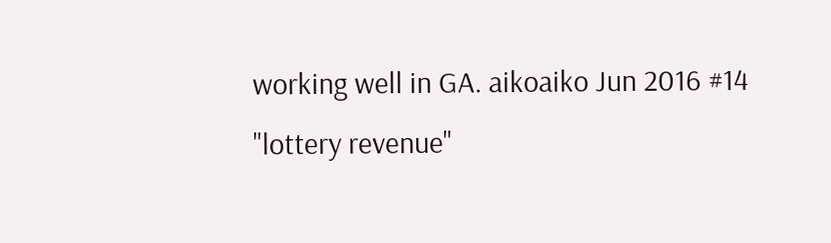working well in GA. aikoaiko Jun 2016 #14
"lottery revenue"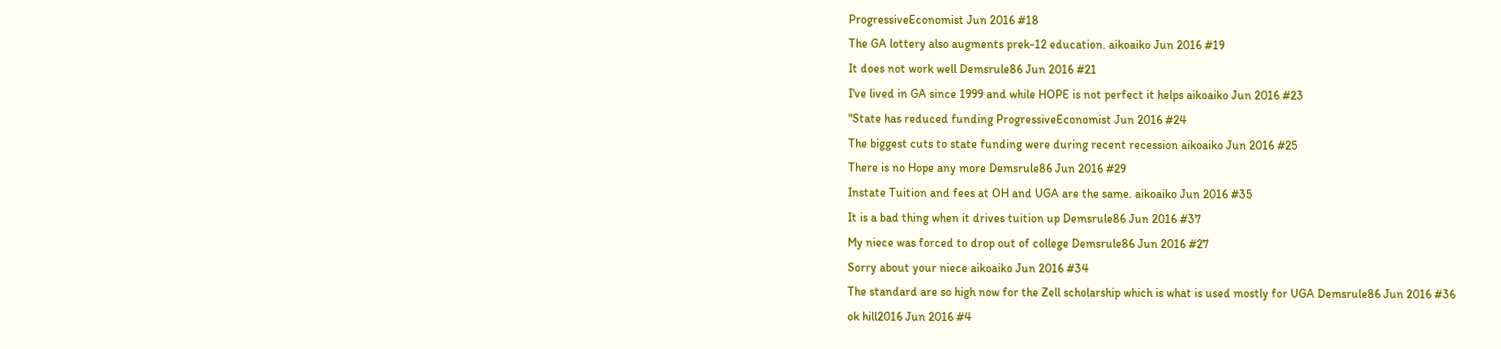ProgressiveEconomist Jun 2016 #18
The GA lottery also augments prek-12 education. aikoaiko Jun 2016 #19
It does not work well Demsrule86 Jun 2016 #21
I've lived in GA since 1999 and while HOPE is not perfect it helps aikoaiko Jun 2016 #23
"State has reduced funding ProgressiveEconomist Jun 2016 #24
The biggest cuts to state funding were during recent recession aikoaiko Jun 2016 #25
There is no Hope any more Demsrule86 Jun 2016 #29
Instate Tuition and fees at OH and UGA are the same. aikoaiko Jun 2016 #35
It is a bad thing when it drives tuition up Demsrule86 Jun 2016 #37
My niece was forced to drop out of college Demsrule86 Jun 2016 #27
Sorry about your niece aikoaiko Jun 2016 #34
The standard are so high now for the Zell scholarship which is what is used mostly for UGA Demsrule86 Jun 2016 #36
ok hill2016 Jun 2016 #4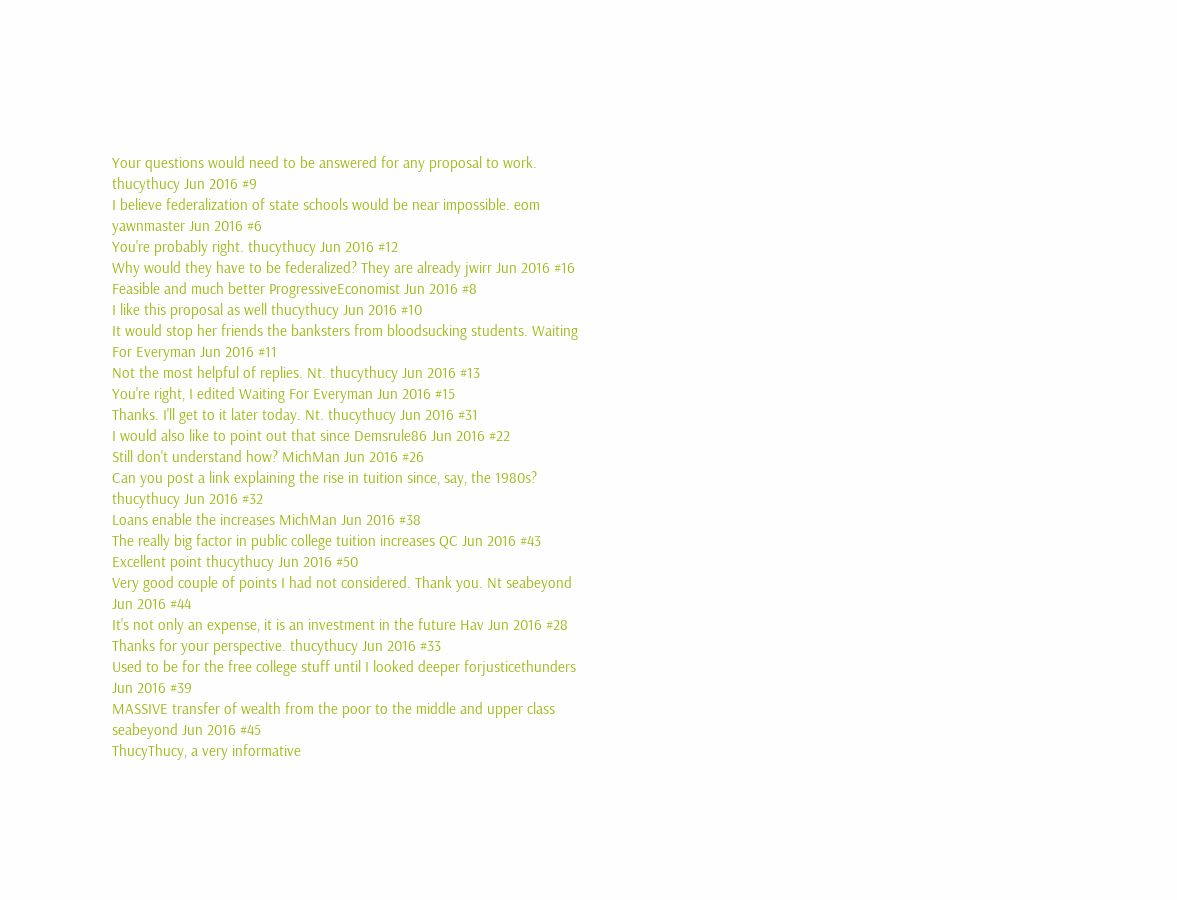Your questions would need to be answered for any proposal to work. thucythucy Jun 2016 #9
I believe federalization of state schools would be near impossible. eom yawnmaster Jun 2016 #6
You're probably right. thucythucy Jun 2016 #12
Why would they have to be federalized? They are already jwirr Jun 2016 #16
Feasible and much better ProgressiveEconomist Jun 2016 #8
I like this proposal as well thucythucy Jun 2016 #10
It would stop her friends the banksters from bloodsucking students. Waiting For Everyman Jun 2016 #11
Not the most helpful of replies. Nt. thucythucy Jun 2016 #13
You're right, I edited Waiting For Everyman Jun 2016 #15
Thanks. I'll get to it later today. Nt. thucythucy Jun 2016 #31
I would also like to point out that since Demsrule86 Jun 2016 #22
Still don't understand how? MichMan Jun 2016 #26
Can you post a link explaining the rise in tuition since, say, the 1980s? thucythucy Jun 2016 #32
Loans enable the increases MichMan Jun 2016 #38
The really big factor in public college tuition increases QC Jun 2016 #43
Excellent point thucythucy Jun 2016 #50
Very good couple of points I had not considered. Thank you. Nt seabeyond Jun 2016 #44
It's not only an expense, it is an investment in the future Hav Jun 2016 #28
Thanks for your perspective. thucythucy Jun 2016 #33
Used to be for the free college stuff until I looked deeper forjusticethunders Jun 2016 #39
MASSIVE transfer of wealth from the poor to the middle and upper class seabeyond Jun 2016 #45
ThucyThucy, a very informative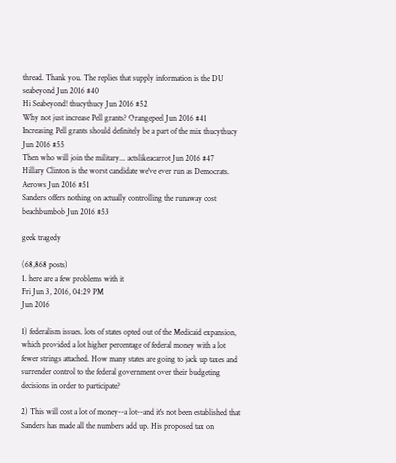thread. Thank you. The replies that supply information is the DU seabeyond Jun 2016 #40
Hi Seabeyond! thucythucy Jun 2016 #52
Why not just increase Pell grants? Orangepeel Jun 2016 #41
Increasing Pell grants should definitely be a part of the mix thucythucy Jun 2016 #55
Then who will join the military... actslikeacarrot Jun 2016 #47
Hillary Clinton is the worst candidate we've ever run as Democrats. Aerows Jun 2016 #51
Sanders offers nothing on actually controlling the runaway cost beachbumbob Jun 2016 #53

geek tragedy

(68,868 posts)
1. here are a few problems with it
Fri Jun 3, 2016, 04:29 PM
Jun 2016

1) federalism issues. lots of states opted out of the Medicaid expansion, which provided a lot higher percentage of federal money with a lot fewer strings attached. How many states are going to jack up taxes and surrender control to the federal government over their budgeting decisions in order to participate?

2) This will cost a lot of money--a lot--and it's not been established that Sanders has made all the numbers add up. His proposed tax on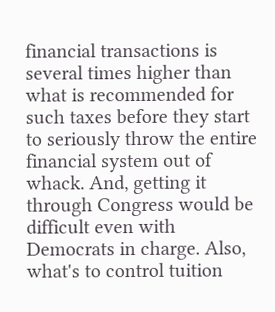financial transactions is several times higher than what is recommended for such taxes before they start to seriously throw the entire financial system out of whack. And, getting it through Congress would be difficult even with Democrats in charge. Also, what's to control tuition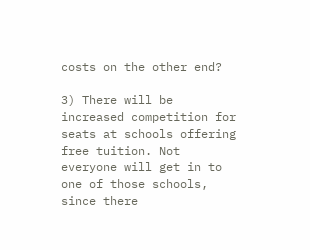costs on the other end?

3) There will be increased competition for seats at schools offering free tuition. Not everyone will get in to one of those schools, since there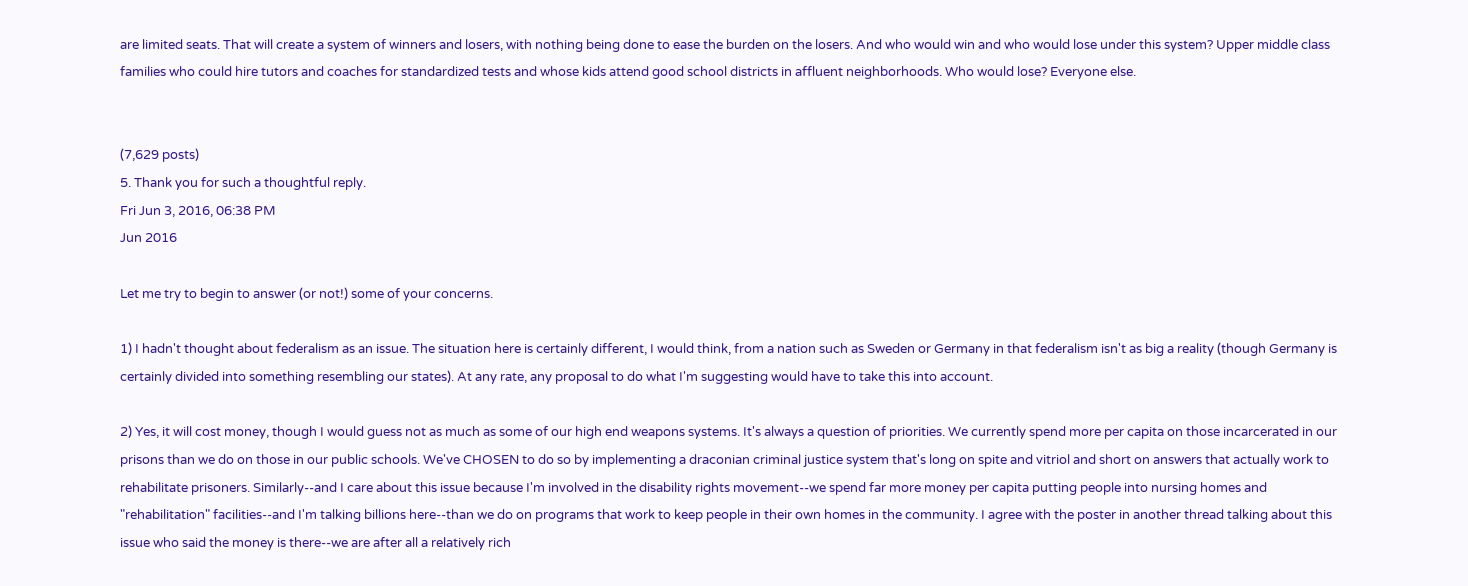are limited seats. That will create a system of winners and losers, with nothing being done to ease the burden on the losers. And who would win and who would lose under this system? Upper middle class families who could hire tutors and coaches for standardized tests and whose kids attend good school districts in affluent neighborhoods. Who would lose? Everyone else.


(7,629 posts)
5. Thank you for such a thoughtful reply.
Fri Jun 3, 2016, 06:38 PM
Jun 2016

Let me try to begin to answer (or not!) some of your concerns.

1) I hadn't thought about federalism as an issue. The situation here is certainly different, I would think, from a nation such as Sweden or Germany in that federalism isn't as big a reality (though Germany is certainly divided into something resembling our states). At any rate, any proposal to do what I'm suggesting would have to take this into account.

2) Yes, it will cost money, though I would guess not as much as some of our high end weapons systems. It's always a question of priorities. We currently spend more per capita on those incarcerated in our prisons than we do on those in our public schools. We've CHOSEN to do so by implementing a draconian criminal justice system that's long on spite and vitriol and short on answers that actually work to rehabilitate prisoners. Similarly--and I care about this issue because I'm involved in the disability rights movement--we spend far more money per capita putting people into nursing homes and "rehabilitation" facilities--and I'm talking billions here--than we do on programs that work to keep people in their own homes in the community. I agree with the poster in another thread talking about this issue who said the money is there--we are after all a relatively rich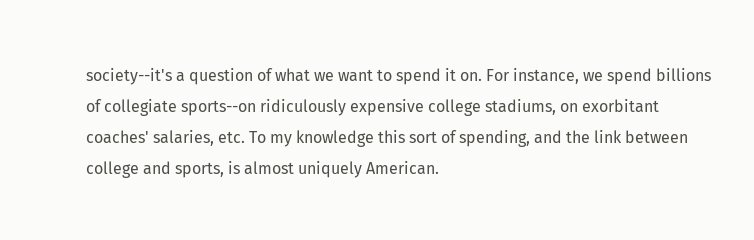society--it's a question of what we want to spend it on. For instance, we spend billions of collegiate sports--on ridiculously expensive college stadiums, on exorbitant coaches' salaries, etc. To my knowledge this sort of spending, and the link between college and sports, is almost uniquely American.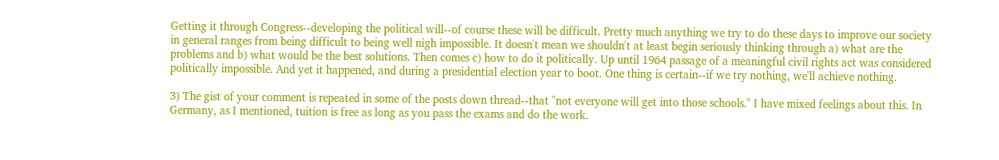Getting it through Congress--developing the political will--of course these will be difficult. Pretty much anything we try to do these days to improve our society in general ranges from being difficult to being well nigh impossible. It doesn't mean we shouldn't at least begin seriously thinking through a) what are the problems and b) what would be the best solutions. Then comes c) how to do it politically. Up until 1964 passage of a meaningful civil rights act was considered politically impossible. And yet it happened, and during a presidential election year to boot. One thing is certain--if we try nothing, we'll achieve nothing.

3) The gist of your comment is repeated in some of the posts down thread--that "not everyone will get into those schools." I have mixed feelings about this. In Germany, as I mentioned, tuition is free as long as you pass the exams and do the work.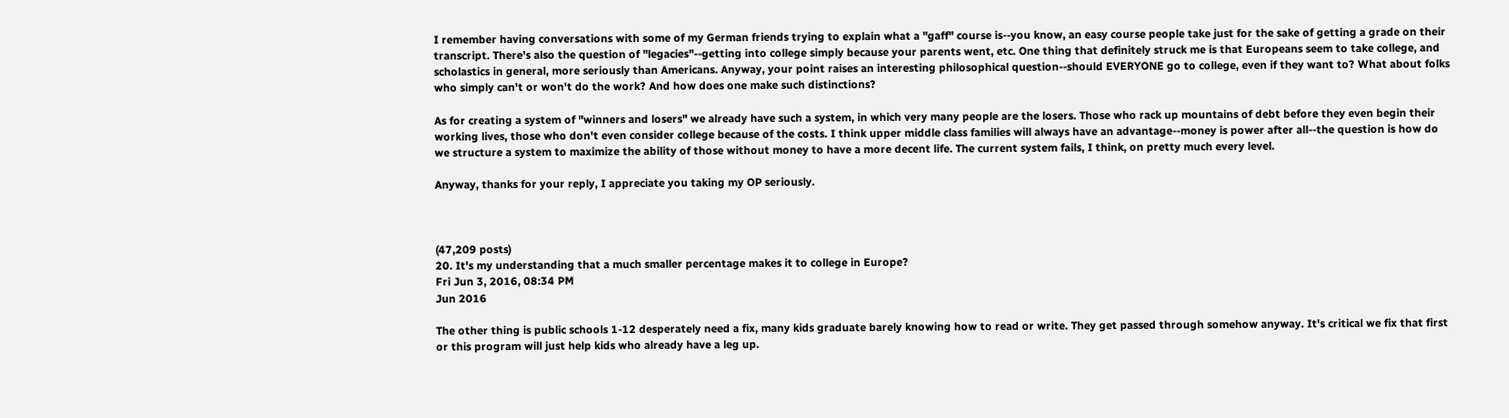I remember having conversations with some of my German friends trying to explain what a "gaff" course is--you know, an easy course people take just for the sake of getting a grade on their transcript. There's also the question of "legacies"--getting into college simply because your parents went, etc. One thing that definitely struck me is that Europeans seem to take college, and scholastics in general, more seriously than Americans. Anyway, your point raises an interesting philosophical question--should EVERYONE go to college, even if they want to? What about folks who simply can't or won't do the work? And how does one make such distinctions?

As for creating a system of "winners and losers" we already have such a system, in which very many people are the losers. Those who rack up mountains of debt before they even begin their working lives, those who don't even consider college because of the costs. I think upper middle class families will always have an advantage--money is power after all--the question is how do we structure a system to maximize the ability of those without money to have a more decent life. The current system fails, I think, on pretty much every level.

Anyway, thanks for your reply, I appreciate you taking my OP seriously.



(47,209 posts)
20. It's my understanding that a much smaller percentage makes it to college in Europe?
Fri Jun 3, 2016, 08:34 PM
Jun 2016

The other thing is public schools 1-12 desperately need a fix, many kids graduate barely knowing how to read or write. They get passed through somehow anyway. It's critical we fix that first or this program will just help kids who already have a leg up.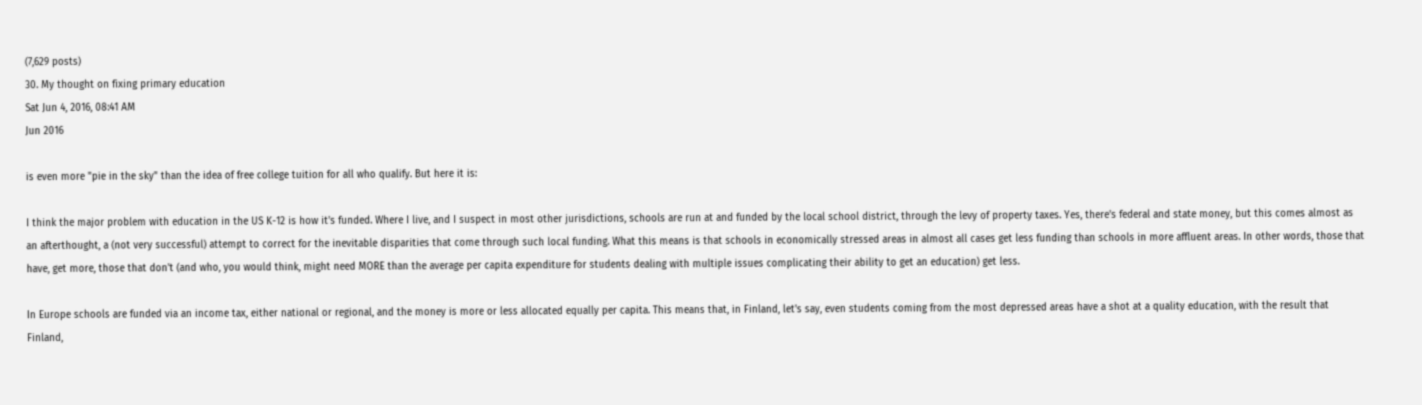(7,629 posts)
30. My thought on fixing primary education
Sat Jun 4, 2016, 08:41 AM
Jun 2016

is even more "pie in the sky" than the idea of free college tuition for all who qualify. But here it is:

I think the major problem with education in the US K-12 is how it's funded. Where I live, and I suspect in most other jurisdictions, schools are run at and funded by the local school district, through the levy of property taxes. Yes, there's federal and state money, but this comes almost as an afterthought, a (not very successful) attempt to correct for the inevitable disparities that come through such local funding. What this means is that schools in economically stressed areas in almost all cases get less funding than schools in more affluent areas. In other words, those that have, get more, those that don't (and who, you would think, might need MORE than the average per capita expenditure for students dealing with multiple issues complicating their ability to get an education) get less.

In Europe schools are funded via an income tax, either national or regional, and the money is more or less allocated equally per capita. This means that, in Finland, let's say, even students coming from the most depressed areas have a shot at a quality education, with the result that Finland,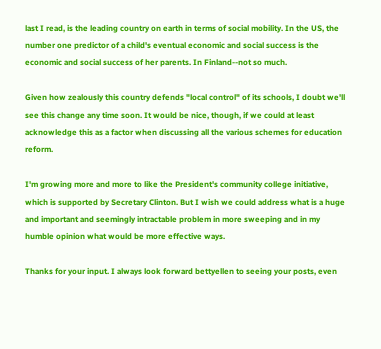last I read, is the leading country on earth in terms of social mobility. In the US, the number one predictor of a child's eventual economic and social success is the economic and social success of her parents. In Finland--not so much.

Given how zealously this country defends "local control" of its schools, I doubt we'll see this change any time soon. It would be nice, though, if we could at least acknowledge this as a factor when discussing all the various schemes for education reform.

I'm growing more and more to like the President's community college initiative, which is supported by Secretary Clinton. But I wish we could address what is a huge and important and seemingly intractable problem in more sweeping and in my humble opinion what would be more effective ways.

Thanks for your input. I always look forward bettyellen to seeing your posts, even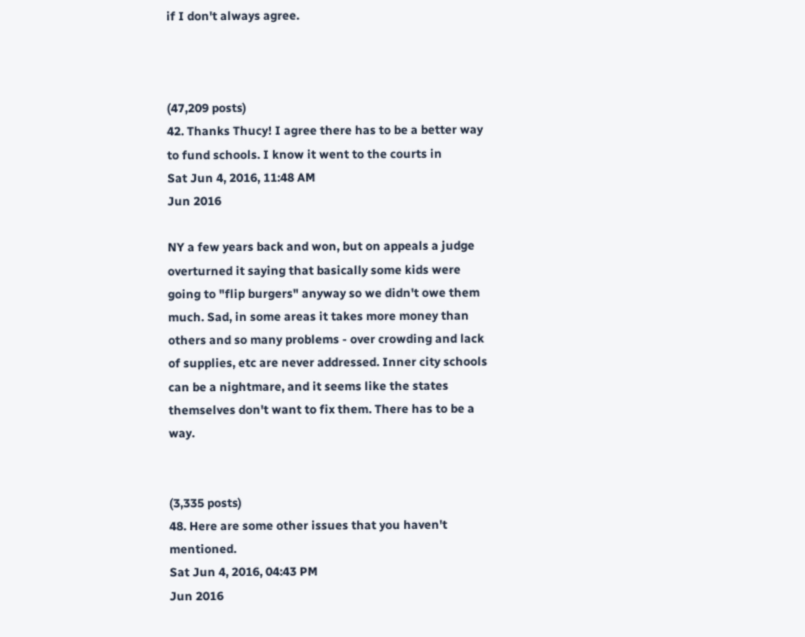if I don't always agree.



(47,209 posts)
42. Thanks Thucy! I agree there has to be a better way to fund schools. I know it went to the courts in
Sat Jun 4, 2016, 11:48 AM
Jun 2016

NY a few years back and won, but on appeals a judge overturned it saying that basically some kids were going to "flip burgers" anyway so we didn't owe them much. Sad, in some areas it takes more money than others and so many problems - over crowding and lack of supplies, etc are never addressed. Inner city schools can be a nightmare, and it seems like the states themselves don't want to fix them. There has to be a way.


(3,335 posts)
48. Here are some other issues that you haven't mentioned.
Sat Jun 4, 2016, 04:43 PM
Jun 2016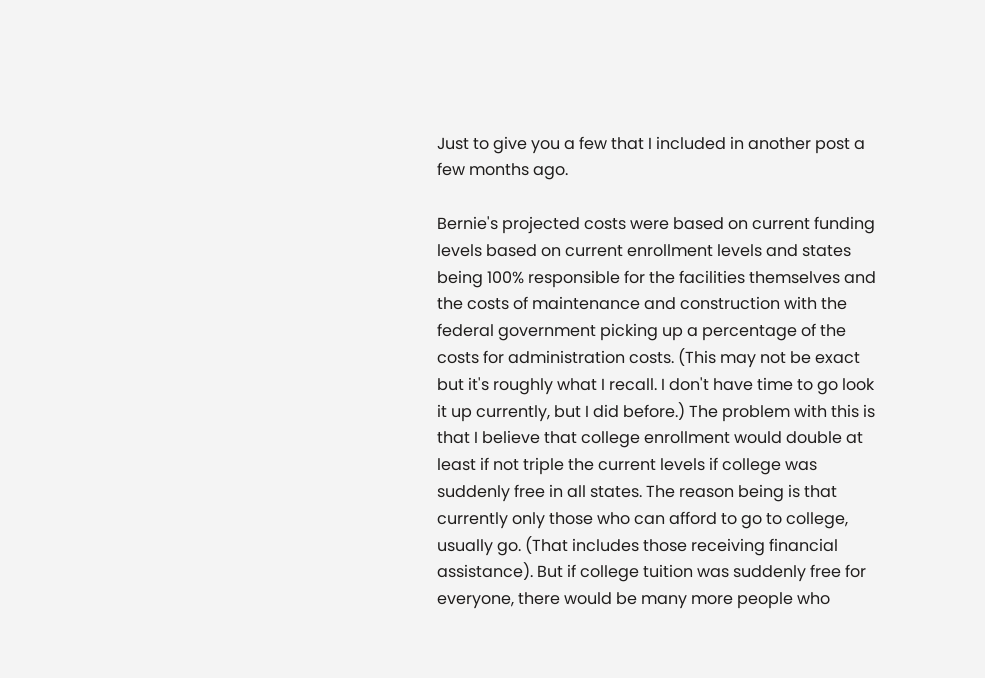Just to give you a few that I included in another post a few months ago.

Bernie's projected costs were based on current funding levels based on current enrollment levels and states being 100% responsible for the facilities themselves and the costs of maintenance and construction with the federal government picking up a percentage of the costs for administration costs. (This may not be exact but it's roughly what I recall. I don't have time to go look it up currently, but I did before.) The problem with this is that I believe that college enrollment would double at least if not triple the current levels if college was suddenly free in all states. The reason being is that currently only those who can afford to go to college, usually go. (That includes those receiving financial assistance). But if college tuition was suddenly free for everyone, there would be many more people who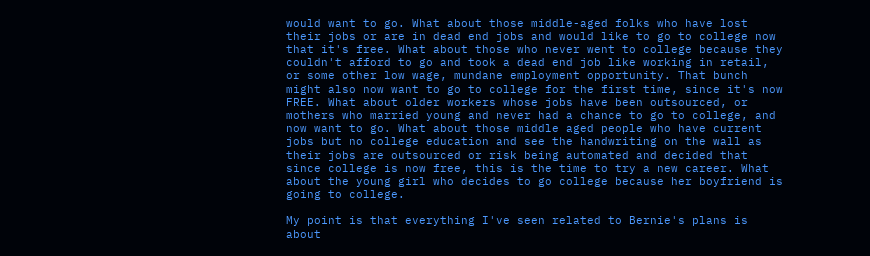would want to go. What about those middle-aged folks who have lost their jobs or are in dead end jobs and would like to go to college now that it's free. What about those who never went to college because they couldn't afford to go and took a dead end job like working in retail, or some other low wage, mundane employment opportunity. That bunch might also now want to go to college for the first time, since it's now FREE. What about older workers whose jobs have been outsourced, or mothers who married young and never had a chance to go to college, and now want to go. What about those middle aged people who have current jobs but no college education and see the handwriting on the wall as their jobs are outsourced or risk being automated and decided that since college is now free, this is the time to try a new career. What about the young girl who decides to go college because her boyfriend is going to college.

My point is that everything I've seen related to Bernie's plans is about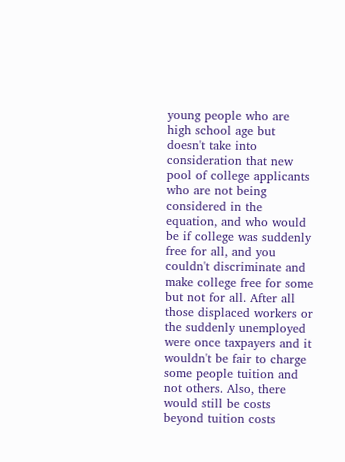young people who are high school age but doesn't take into consideration that new pool of college applicants who are not being considered in the equation, and who would be if college was suddenly free for all, and you couldn't discriminate and make college free for some but not for all. After all those displaced workers or the suddenly unemployed were once taxpayers and it wouldn't be fair to charge some people tuition and not others. Also, there would still be costs beyond tuition costs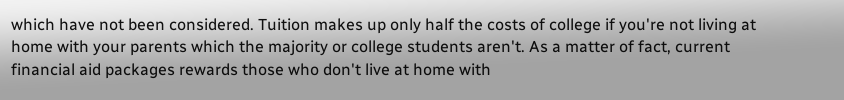which have not been considered. Tuition makes up only half the costs of college if you're not living at home with your parents which the majority or college students aren't. As a matter of fact, current financial aid packages rewards those who don't live at home with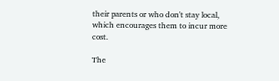their parents or who don't stay local, which encourages them to incur more cost.

The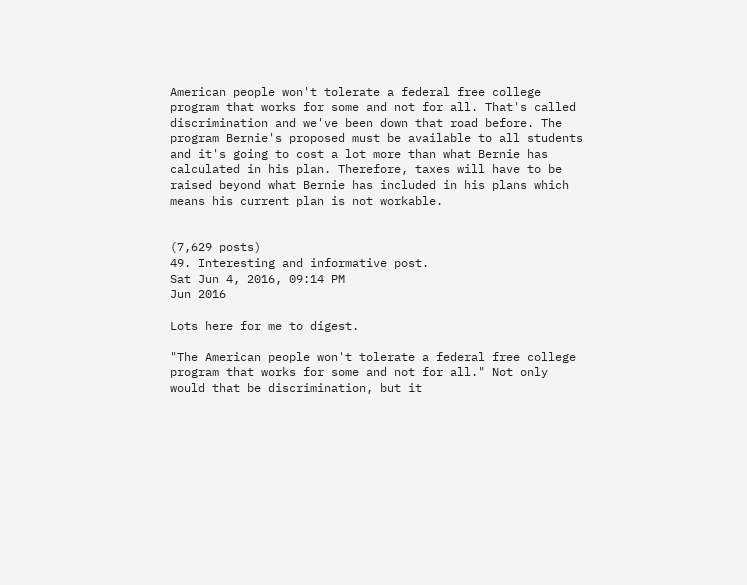American people won't tolerate a federal free college program that works for some and not for all. That's called discrimination and we've been down that road before. The program Bernie's proposed must be available to all students and it's going to cost a lot more than what Bernie has calculated in his plan. Therefore, taxes will have to be raised beyond what Bernie has included in his plans which means his current plan is not workable.


(7,629 posts)
49. Interesting and informative post.
Sat Jun 4, 2016, 09:14 PM
Jun 2016

Lots here for me to digest.

"The American people won't tolerate a federal free college program that works for some and not for all." Not only would that be discrimination, but it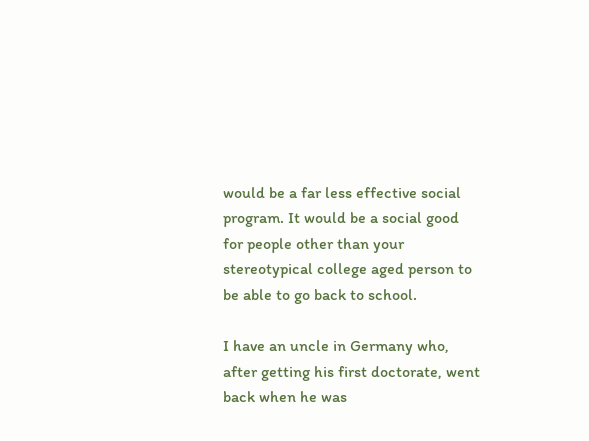would be a far less effective social program. It would be a social good for people other than your stereotypical college aged person to be able to go back to school.

I have an uncle in Germany who, after getting his first doctorate, went back when he was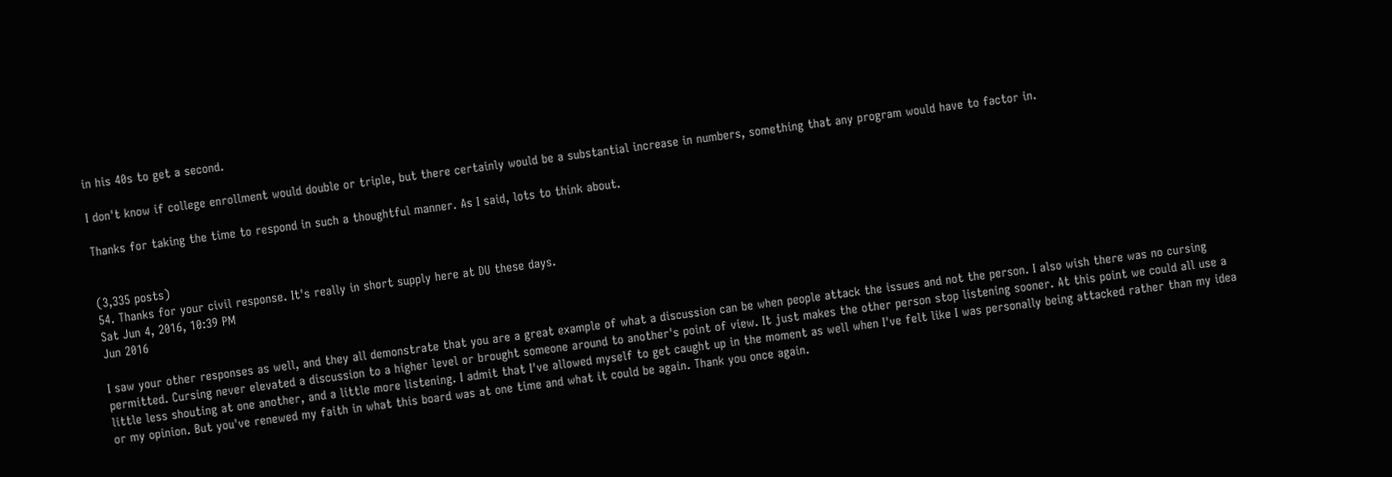in his 40s to get a second.

I don't know if college enrollment would double or triple, but there certainly would be a substantial increase in numbers, something that any program would have to factor in.

Thanks for taking the time to respond in such a thoughtful manner. As I said, lots to think about.


(3,335 posts)
54. Thanks for your civil response. It's really in short supply here at DU these days.
Sat Jun 4, 2016, 10:39 PM
Jun 2016

I saw your other responses as well, and they all demonstrate that you are a great example of what a discussion can be when people attack the issues and not the person. I also wish there was no cursing permitted. Cursing never elevated a discussion to a higher level or brought someone around to another's point of view. It just makes the other person stop listening sooner. At this point we could all use a little less shouting at one another, and a little more listening. I admit that I've allowed myself to get caught up in the moment as well when I've felt like I was personally being attacked rather than my idea or my opinion. But you've renewed my faith in what this board was at one time and what it could be again. Thank you once again.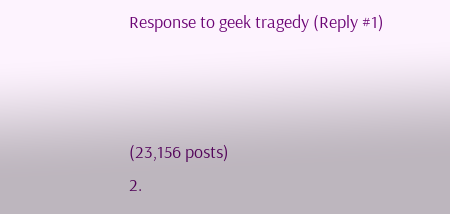Response to geek tragedy (Reply #1)



(23,156 posts)
2.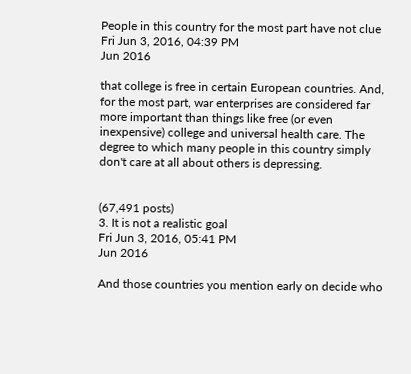People in this country for the most part have not clue
Fri Jun 3, 2016, 04:39 PM
Jun 2016

that college is free in certain European countries. And, for the most part, war enterprises are considered far more important than things like free (or even inexpensive) college and universal health care. The degree to which many people in this country simply don't care at all about others is depressing.


(67,491 posts)
3. It is not a realistic goal
Fri Jun 3, 2016, 05:41 PM
Jun 2016

And those countries you mention early on decide who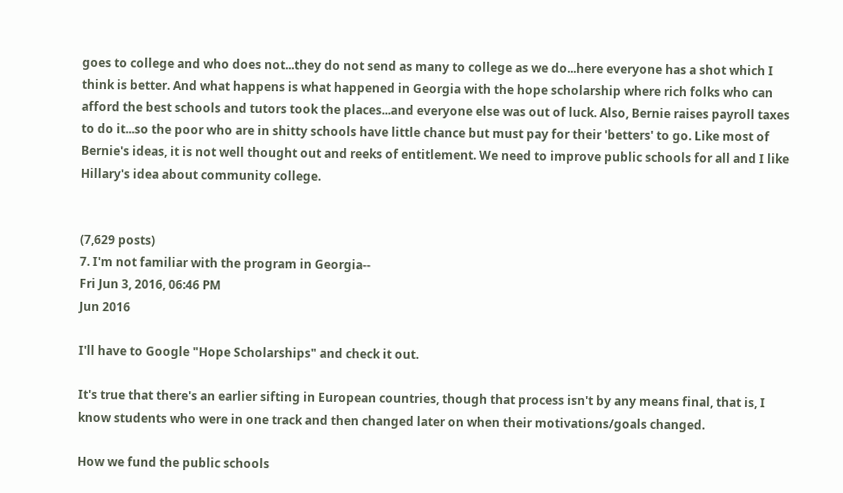goes to college and who does not...they do not send as many to college as we do...here everyone has a shot which I think is better. And what happens is what happened in Georgia with the hope scholarship where rich folks who can afford the best schools and tutors took the places...and everyone else was out of luck. Also, Bernie raises payroll taxes to do it...so the poor who are in shitty schools have little chance but must pay for their 'betters' to go. Like most of Bernie's ideas, it is not well thought out and reeks of entitlement. We need to improve public schools for all and I like Hillary's idea about community college.


(7,629 posts)
7. I'm not familiar with the program in Georgia--
Fri Jun 3, 2016, 06:46 PM
Jun 2016

I'll have to Google "Hope Scholarships" and check it out.

It's true that there's an earlier sifting in European countries, though that process isn't by any means final, that is, I know students who were in one track and then changed later on when their motivations/goals changed.

How we fund the public schools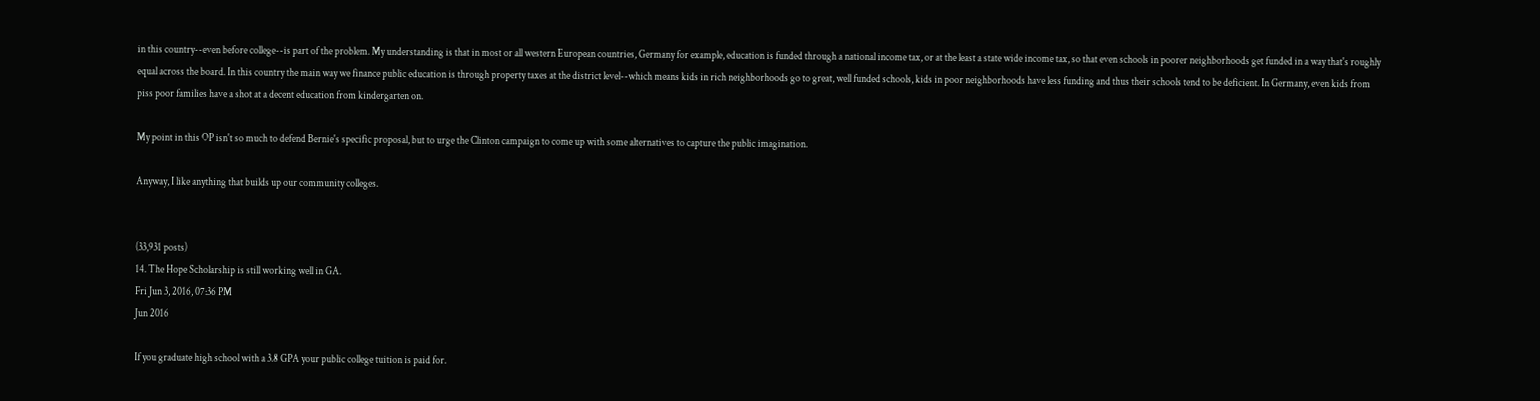in this country--even before college--is part of the problem. My understanding is that in most or all western European countries, Germany for example, education is funded through a national income tax, or at the least a state wide income tax, so that even schools in poorer neighborhoods get funded in a way that's roughly equal across the board. In this country the main way we finance public education is through property taxes at the district level--which means kids in rich neighborhoods go to great, well funded schools, kids in poor neighborhoods have less funding and thus their schools tend to be deficient. In Germany, even kids from piss poor families have a shot at a decent education from kindergarten on.

My point in this OP isn't so much to defend Bernie's specific proposal, but to urge the Clinton campaign to come up with some alternatives to capture the public imagination.

Anyway, I like anything that builds up our community colleges.


(33,931 posts)
14. The Hope Scholarship is still working well in GA.
Fri Jun 3, 2016, 07:36 PM
Jun 2016

If you graduate high school with a 3.8 GPA your public college tuition is paid for.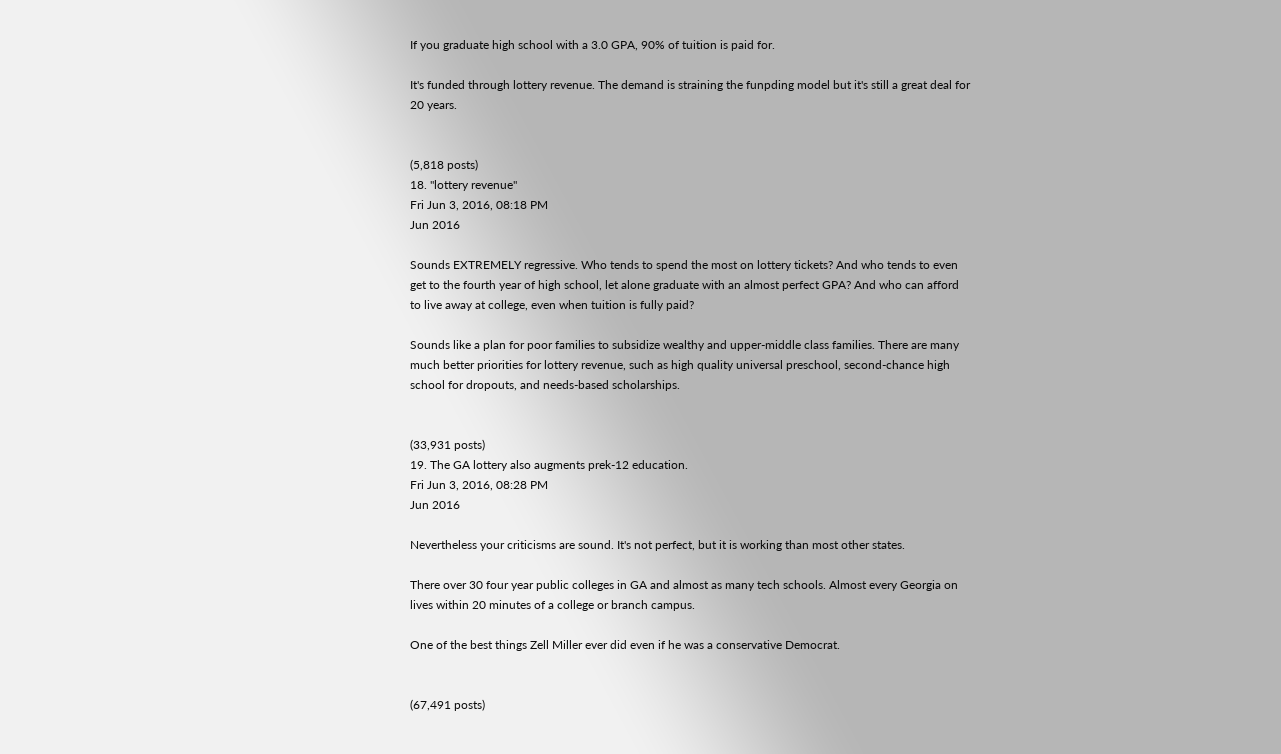If you graduate high school with a 3.0 GPA, 90% of tuition is paid for.

It's funded through lottery revenue. The demand is straining the funpding model but it's still a great deal for 20 years.


(5,818 posts)
18. "lottery revenue"
Fri Jun 3, 2016, 08:18 PM
Jun 2016

Sounds EXTREMELY regressive. Who tends to spend the most on lottery tickets? And who tends to even get to the fourth year of high school, let alone graduate with an almost perfect GPA? And who can afford to live away at college, even when tuition is fully paid?

Sounds like a plan for poor families to subsidize wealthy and upper-middle class families. There are many much better priorities for lottery revenue, such as high quality universal preschool, second-chance high school for dropouts, and needs-based scholarships.


(33,931 posts)
19. The GA lottery also augments prek-12 education.
Fri Jun 3, 2016, 08:28 PM
Jun 2016

Nevertheless your criticisms are sound. It's not perfect, but it is working than most other states.

There over 30 four year public colleges in GA and almost as many tech schools. Almost every Georgia on lives within 20 minutes of a college or branch campus.

One of the best things Zell Miller ever did even if he was a conservative Democrat.


(67,491 posts)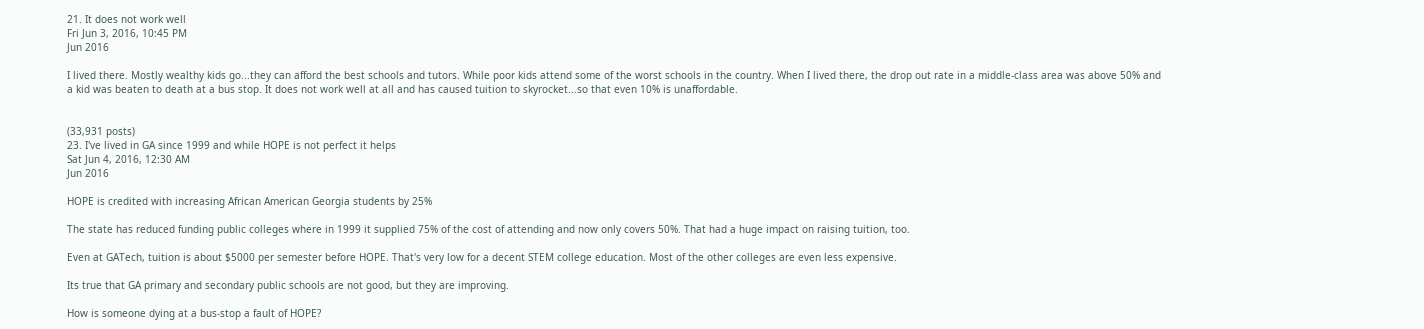21. It does not work well
Fri Jun 3, 2016, 10:45 PM
Jun 2016

I lived there. Mostly wealthy kids go...they can afford the best schools and tutors. While poor kids attend some of the worst schools in the country. When I lived there, the drop out rate in a middle-class area was above 50% and a kid was beaten to death at a bus stop. It does not work well at all and has caused tuition to skyrocket...so that even 10% is unaffordable.


(33,931 posts)
23. I've lived in GA since 1999 and while HOPE is not perfect it helps
Sat Jun 4, 2016, 12:30 AM
Jun 2016

HOPE is credited with increasing African American Georgia students by 25%

The state has reduced funding public colleges where in 1999 it supplied 75% of the cost of attending and now only covers 50%. That had a huge impact on raising tuition, too.

Even at GATech, tuition is about $5000 per semester before HOPE. That's very low for a decent STEM college education. Most of the other colleges are even less expensive.

Its true that GA primary and secondary public schools are not good, but they are improving.

How is someone dying at a bus-stop a fault of HOPE?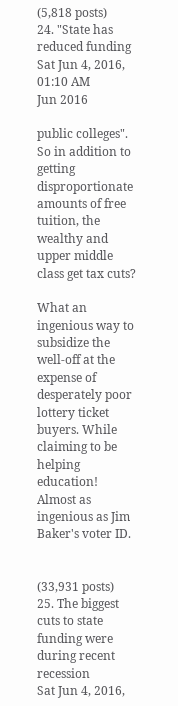(5,818 posts)
24. "State has reduced funding
Sat Jun 4, 2016, 01:10 AM
Jun 2016

public colleges". So in addition to getting disproportionate amounts of free tuition, the wealthy and upper middle class get tax cuts?

What an ingenious way to subsidize the well-off at the expense of desperately poor lottery ticket buyers. While claiming to be helping education! Almost as ingenious as Jim Baker's voter ID.


(33,931 posts)
25. The biggest cuts to state funding were during recent recession
Sat Jun 4, 2016,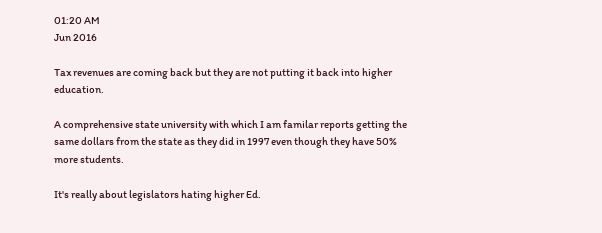01:20 AM
Jun 2016

Tax revenues are coming back but they are not putting it back into higher education.

A comprehensive state university with which I am familar reports getting the same dollars from the state as they did in 1997 even though they have 50% more students.

It's really about legislators hating higher Ed.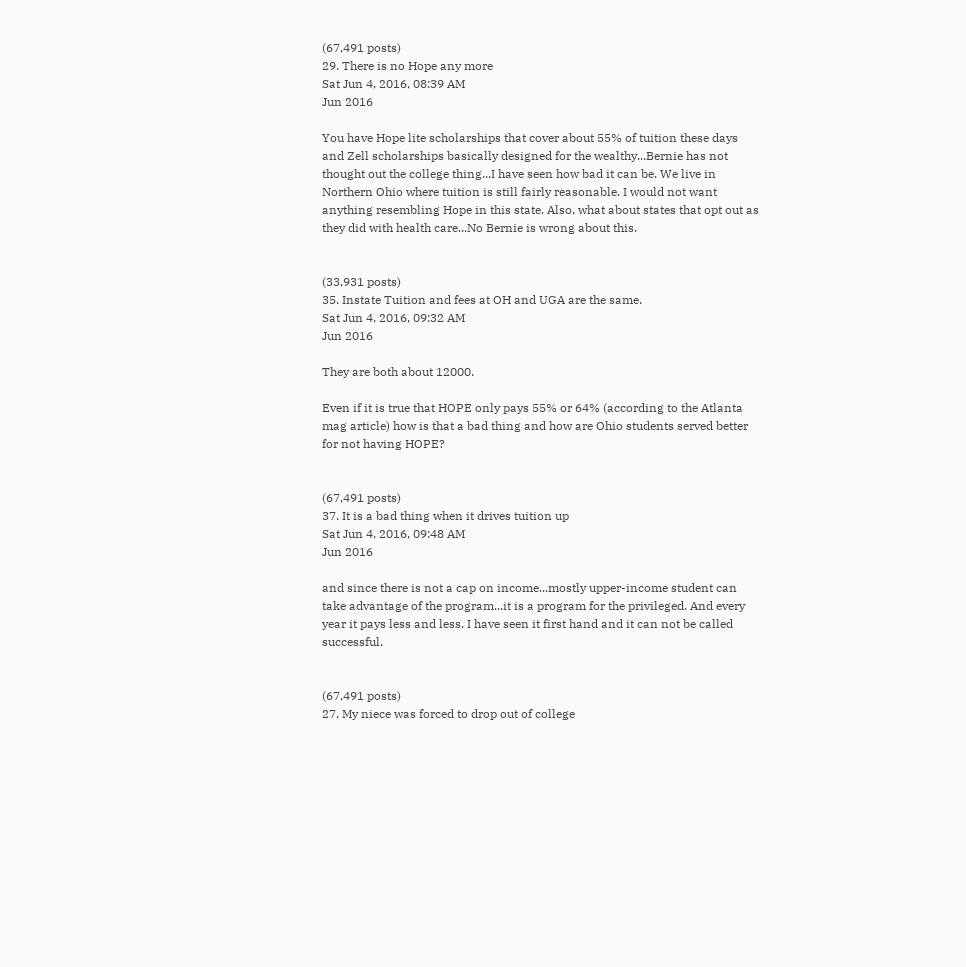(67,491 posts)
29. There is no Hope any more
Sat Jun 4, 2016, 08:39 AM
Jun 2016

You have Hope lite scholarships that cover about 55% of tuition these days and Zell scholarships basically designed for the wealthy...Bernie has not thought out the college thing...I have seen how bad it can be. We live in Northern Ohio where tuition is still fairly reasonable. I would not want anything resembling Hope in this state. Also, what about states that opt out as they did with health care...No Bernie is wrong about this.


(33,931 posts)
35. Instate Tuition and fees at OH and UGA are the same.
Sat Jun 4, 2016, 09:32 AM
Jun 2016

They are both about 12000.

Even if it is true that HOPE only pays 55% or 64% (according to the Atlanta mag article) how is that a bad thing and how are Ohio students served better for not having HOPE?


(67,491 posts)
37. It is a bad thing when it drives tuition up
Sat Jun 4, 2016, 09:48 AM
Jun 2016

and since there is not a cap on income...mostly upper-income student can take advantage of the program...it is a program for the privileged. And every year it pays less and less. I have seen it first hand and it can not be called successful.


(67,491 posts)
27. My niece was forced to drop out of college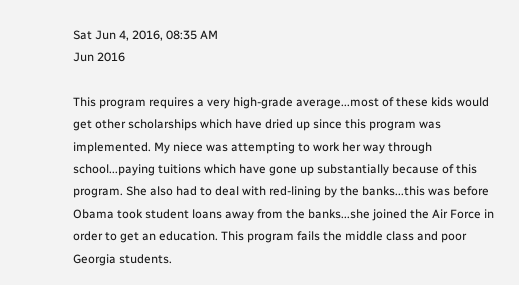Sat Jun 4, 2016, 08:35 AM
Jun 2016

This program requires a very high-grade average...most of these kids would get other scholarships which have dried up since this program was implemented. My niece was attempting to work her way through school...paying tuitions which have gone up substantially because of this program. She also had to deal with red-lining by the banks...this was before Obama took student loans away from the banks...she joined the Air Force in order to get an education. This program fails the middle class and poor Georgia students.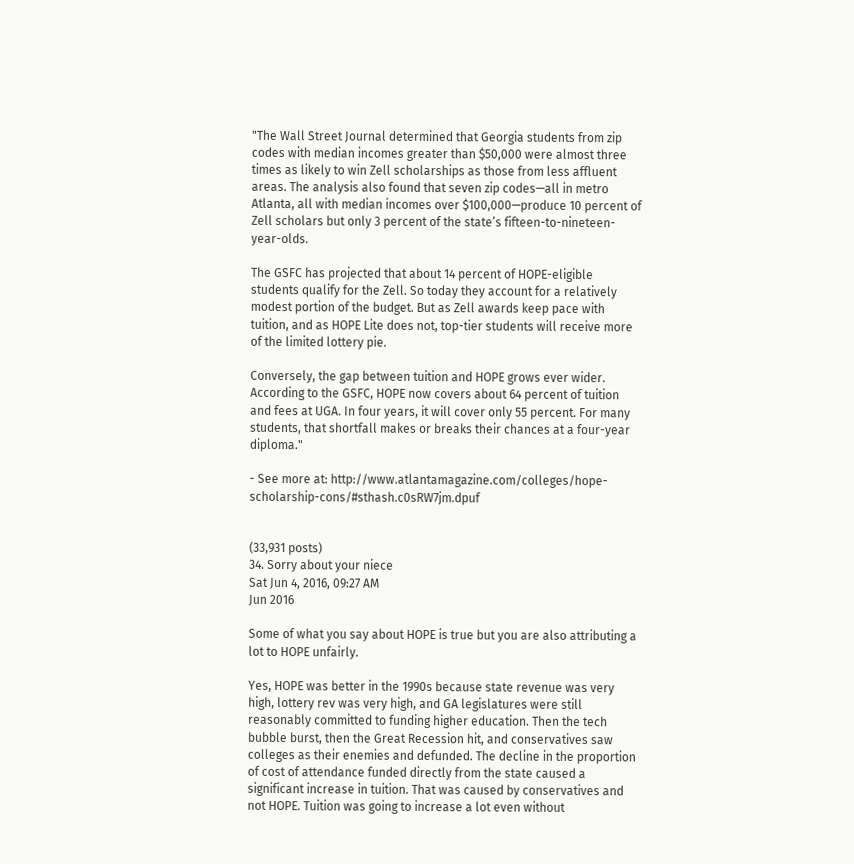"The Wall Street Journal determined that Georgia students from zip codes with median incomes greater than $50,000 were almost three times as likely to win Zell scholarships as those from less affluent areas. The analysis also found that seven zip codes—all in metro Atlanta, all with median incomes over $100,000—produce 10 percent of Zell scholars but only 3 percent of the state’s fifteen-to-nineteen-year-olds.

The GSFC has projected that about 14 percent of HOPE-eligible students qualify for the Zell. So today they account for a relatively modest portion of the budget. But as Zell awards keep pace with tuition, and as HOPE Lite does not, top-tier students will receive more of the limited lottery pie.

Conversely, the gap between tuition and HOPE grows ever wider. According to the GSFC, HOPE now covers about 64 percent of tuition and fees at UGA. In four years, it will cover only 55 percent. For many students, that shortfall makes or breaks their chances at a four-year diploma."

- See more at: http://www.atlantamagazine.com/colleges/hope-scholarship-cons/#sthash.c0sRW7jm.dpuf


(33,931 posts)
34. Sorry about your niece
Sat Jun 4, 2016, 09:27 AM
Jun 2016

Some of what you say about HOPE is true but you are also attributing a lot to HOPE unfairly.

Yes, HOPE was better in the 1990s because state revenue was very high, lottery rev was very high, and GA legislatures were still reasonably committed to funding higher education. Then the tech bubble burst, then the Great Recession hit, and conservatives saw colleges as their enemies and defunded. The decline in the proportion of cost of attendance funded directly from the state caused a significant increase in tuition. That was caused by conservatives and not HOPE. Tuition was going to increase a lot even without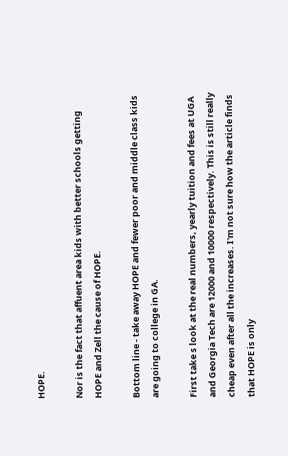HOPE.

Nor is the fact that affuent area kids with better schools getting HOPE and Zell the cause of HOPE.

Bottom line - take away HOPE and fewer poor and middle class kids are going to college in GA.

First take s look at the real numbers, yearly tuition and fees at UGA and Georgia Tech are 12000 and 10000 respectively. This is still really cheap even after all the increases. I'm not sure how the article finds that HOPE is only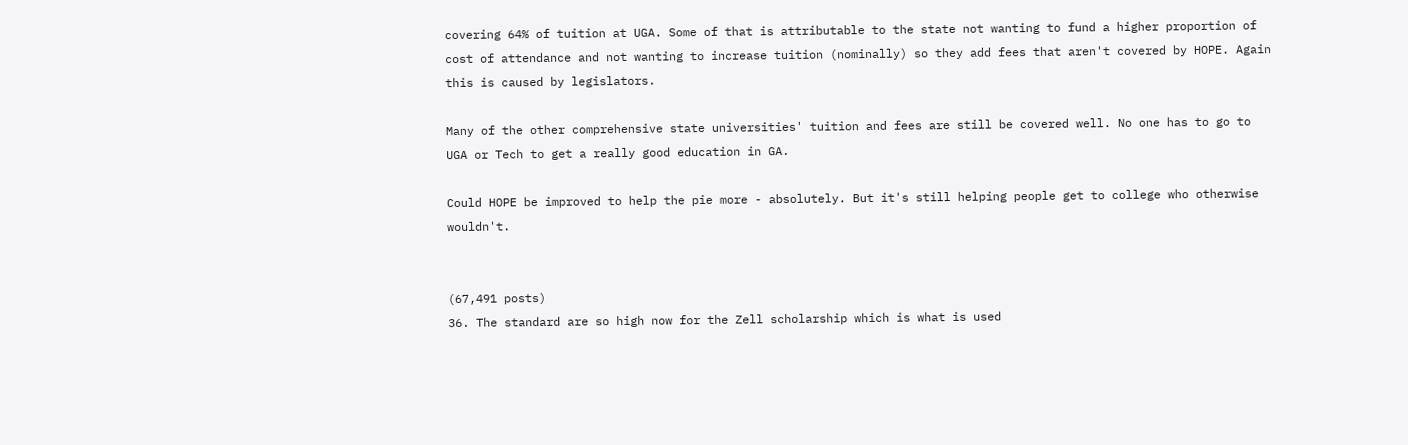covering 64% of tuition at UGA. Some of that is attributable to the state not wanting to fund a higher proportion of cost of attendance and not wanting to increase tuition (nominally) so they add fees that aren't covered by HOPE. Again this is caused by legislators.

Many of the other comprehensive state universities' tuition and fees are still be covered well. No one has to go to UGA or Tech to get a really good education in GA.

Could HOPE be improved to help the pie more - absolutely. But it's still helping people get to college who otherwise wouldn't.


(67,491 posts)
36. The standard are so high now for the Zell scholarship which is what is used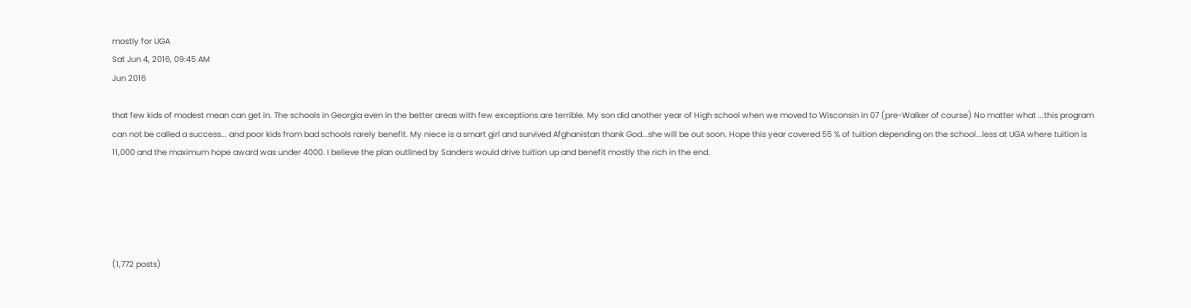mostly for UGA
Sat Jun 4, 2016, 09:45 AM
Jun 2016

that few kids of modest mean can get in. The schools in Georgia even in the better areas with few exceptions are terrible. My son did another year of High school when we moved to Wisconsin in 07 (pre-Walker of course) No matter what ...this program can not be called a success... and poor kids from bad schools rarely benefit. My niece is a smart girl and survived Afghanistan thank God...she will be out soon. Hope this year covered 55 % of tuition depending on the school...less at UGA where tuition is 11,000 and the maximum hope award was under 4000. I believe the plan outlined by Sanders would drive tuition up and benefit mostly the rich in the end.





(1,772 posts)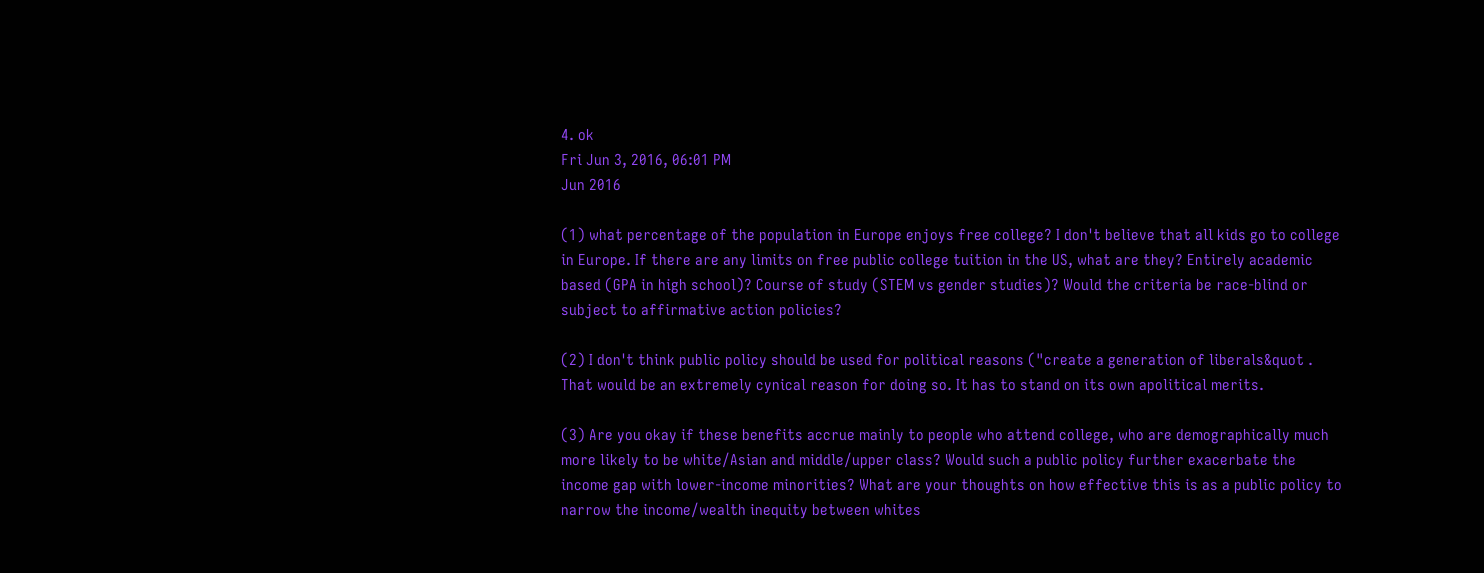4. ok
Fri Jun 3, 2016, 06:01 PM
Jun 2016

(1) what percentage of the population in Europe enjoys free college? I don't believe that all kids go to college in Europe. If there are any limits on free public college tuition in the US, what are they? Entirely academic based (GPA in high school)? Course of study (STEM vs gender studies)? Would the criteria be race-blind or subject to affirmative action policies?

(2) I don't think public policy should be used for political reasons ("create a generation of liberals&quot . That would be an extremely cynical reason for doing so. It has to stand on its own apolitical merits.

(3) Are you okay if these benefits accrue mainly to people who attend college, who are demographically much more likely to be white/Asian and middle/upper class? Would such a public policy further exacerbate the income gap with lower-income minorities? What are your thoughts on how effective this is as a public policy to narrow the income/wealth inequity between whites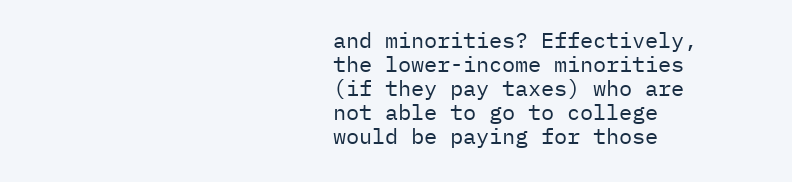and minorities? Effectively, the lower-income minorities (if they pay taxes) who are not able to go to college would be paying for those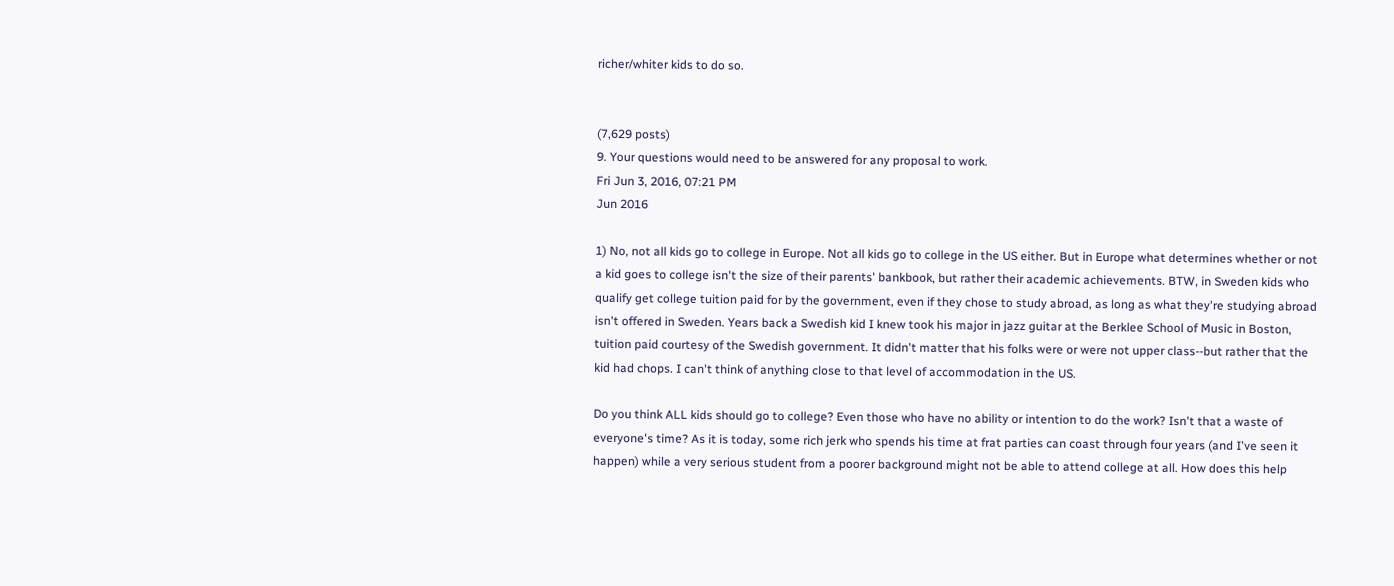richer/whiter kids to do so.


(7,629 posts)
9. Your questions would need to be answered for any proposal to work.
Fri Jun 3, 2016, 07:21 PM
Jun 2016

1) No, not all kids go to college in Europe. Not all kids go to college in the US either. But in Europe what determines whether or not a kid goes to college isn't the size of their parents' bankbook, but rather their academic achievements. BTW, in Sweden kids who qualify get college tuition paid for by the government, even if they chose to study abroad, as long as what they're studying abroad isn't offered in Sweden. Years back a Swedish kid I knew took his major in jazz guitar at the Berklee School of Music in Boston, tuition paid courtesy of the Swedish government. It didn't matter that his folks were or were not upper class--but rather that the kid had chops. I can't think of anything close to that level of accommodation in the US.

Do you think ALL kids should go to college? Even those who have no ability or intention to do the work? Isn't that a waste of everyone's time? As it is today, some rich jerk who spends his time at frat parties can coast through four years (and I've seen it happen) while a very serious student from a poorer background might not be able to attend college at all. How does this help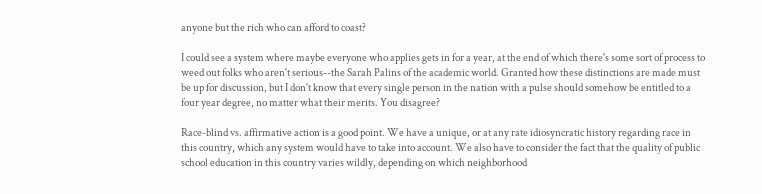anyone but the rich who can afford to coast?

I could see a system where maybe everyone who applies gets in for a year, at the end of which there's some sort of process to weed out folks who aren't serious--the Sarah Palins of the academic world. Granted how these distinctions are made must be up for discussion, but I don't know that every single person in the nation with a pulse should somehow be entitled to a four year degree, no matter what their merits. You disagree?

Race-blind vs. affirmative action is a good point. We have a unique, or at any rate idiosyncratic history regarding race in this country, which any system would have to take into account. We also have to consider the fact that the quality of public school education in this country varies wildly, depending on which neighborhood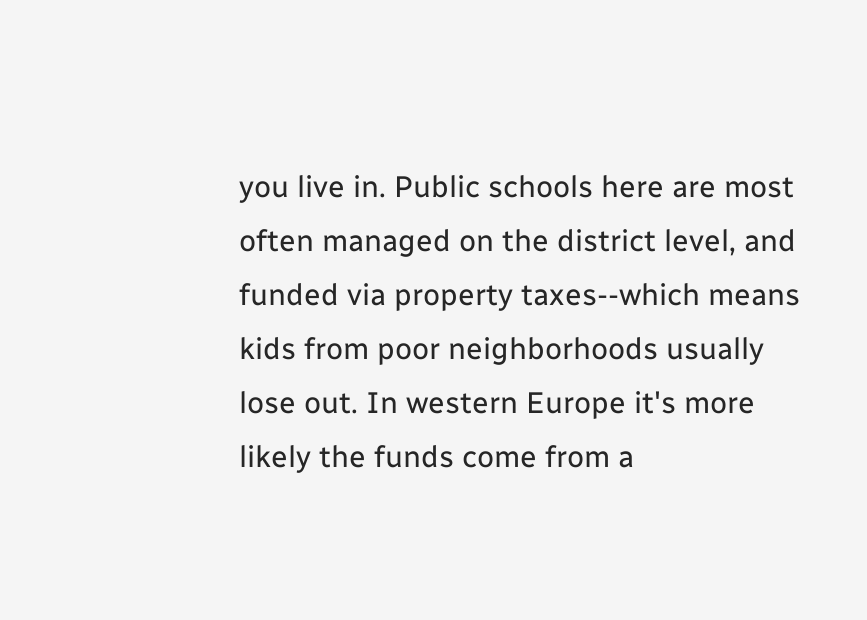you live in. Public schools here are most often managed on the district level, and funded via property taxes--which means kids from poor neighborhoods usually lose out. In western Europe it's more likely the funds come from a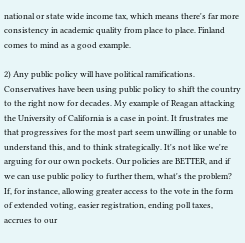national or state wide income tax, which means there's far more consistency in academic quality from place to place. Finland comes to mind as a good example.

2) Any public policy will have political ramifications. Conservatives have been using public policy to shift the country to the right now for decades. My example of Reagan attacking the University of California is a case in point. It frustrates me that progressives for the most part seem unwilling or unable to understand this, and to think strategically. It's not like we're arguing for our own pockets. Our policies are BETTER, and if we can use public policy to further them, what's the problem? If, for instance, allowing greater access to the vote in the form of extended voting, easier registration, ending poll taxes, accrues to our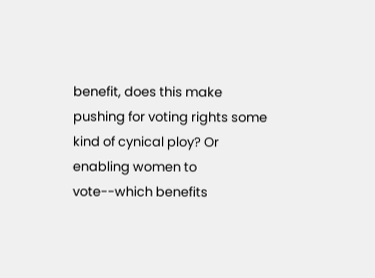benefit, does this make pushing for voting rights some kind of cynical ploy? Or enabling women to vote--which benefits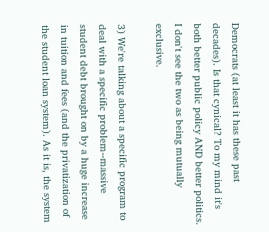Democrats (at least it has these past decades). Is that cynical? To my mind it's both better public policy AND better politics. I don't see the two as being mutually exclusive.

3) We're talking about a specific program to deal with a specific problem--massive student debt brought on by a huge increase in tuition and fees (and the privatization of the student loan system). As it is, the system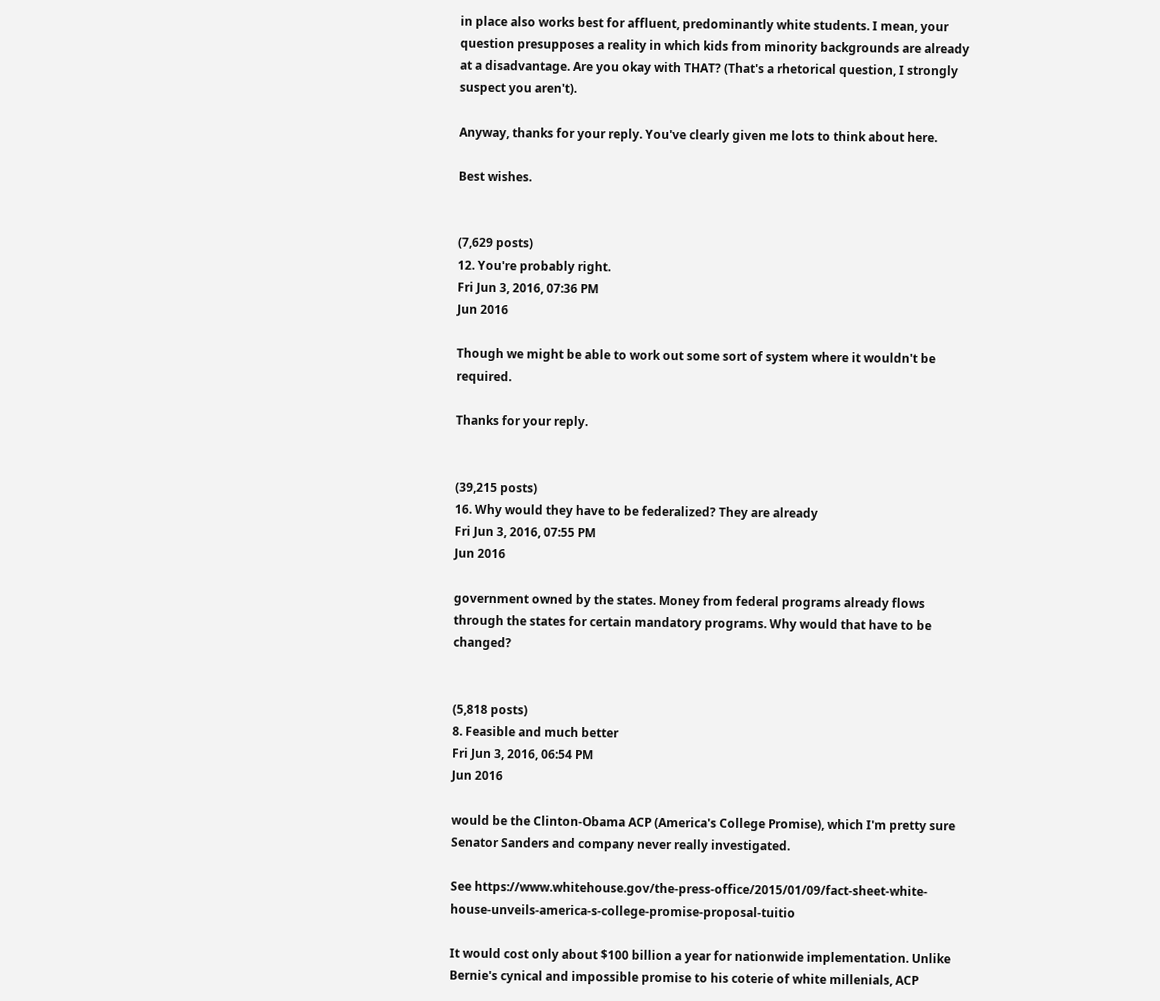in place also works best for affluent, predominantly white students. I mean, your question presupposes a reality in which kids from minority backgrounds are already at a disadvantage. Are you okay with THAT? (That's a rhetorical question, I strongly suspect you aren't).

Anyway, thanks for your reply. You've clearly given me lots to think about here.

Best wishes.


(7,629 posts)
12. You're probably right.
Fri Jun 3, 2016, 07:36 PM
Jun 2016

Though we might be able to work out some sort of system where it wouldn't be required.

Thanks for your reply.


(39,215 posts)
16. Why would they have to be federalized? They are already
Fri Jun 3, 2016, 07:55 PM
Jun 2016

government owned by the states. Money from federal programs already flows through the states for certain mandatory programs. Why would that have to be changed?


(5,818 posts)
8. Feasible and much better
Fri Jun 3, 2016, 06:54 PM
Jun 2016

would be the Clinton-Obama ACP (America's College Promise), which I'm pretty sure Senator Sanders and company never really investigated.

See https://www.whitehouse.gov/the-press-office/2015/01/09/fact-sheet-white-house-unveils-america-s-college-promise-proposal-tuitio

It would cost only about $100 billion a year for nationwide implementation. Unlike Bernie's cynical and impossible promise to his coterie of white millenials, ACP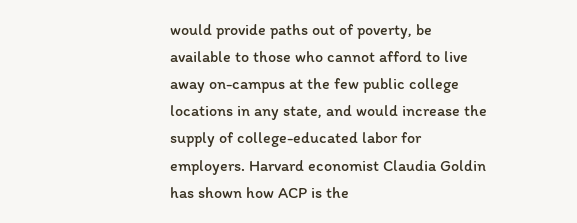would provide paths out of poverty, be available to those who cannot afford to live away on-campus at the few public college locations in any state, and would increase the supply of college-educated labor for employers. Harvard economist Claudia Goldin has shown how ACP is the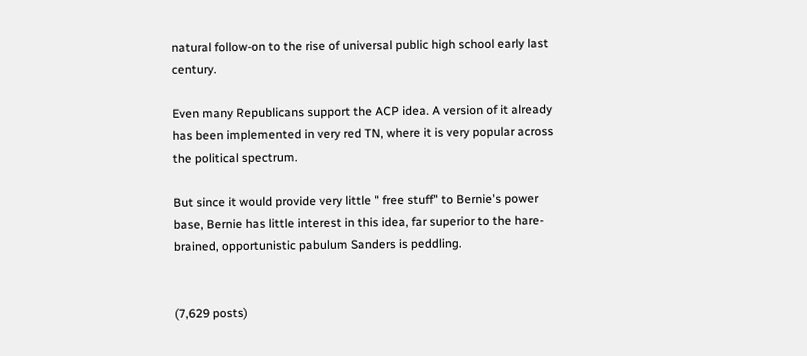natural follow-on to the rise of universal public high school early last century.

Even many Republicans support the ACP idea. A version of it already has been implemented in very red TN, where it is very popular across the political spectrum.

But since it would provide very little " free stuff" to Bernie's power base, Bernie has little interest in this idea, far superior to the hare-brained, opportunistic pabulum Sanders is peddling.


(7,629 posts)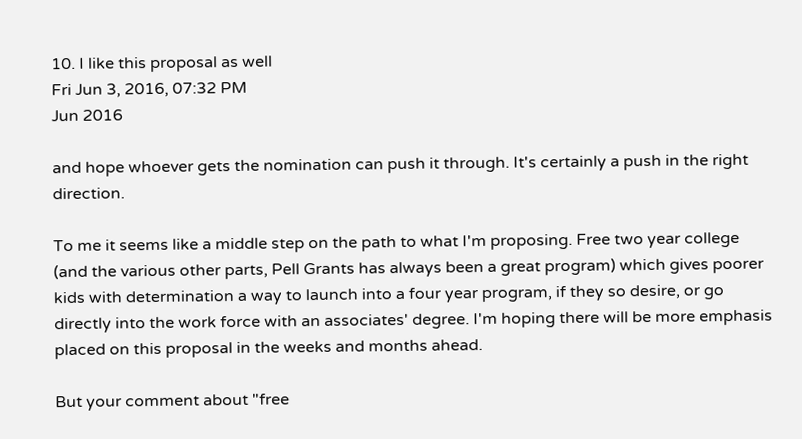10. I like this proposal as well
Fri Jun 3, 2016, 07:32 PM
Jun 2016

and hope whoever gets the nomination can push it through. It's certainly a push in the right direction.

To me it seems like a middle step on the path to what I'm proposing. Free two year college (and the various other parts, Pell Grants has always been a great program) which gives poorer kids with determination a way to launch into a four year program, if they so desire, or go directly into the work force with an associates' degree. I'm hoping there will be more emphasis placed on this proposal in the weeks and months ahead.

But your comment about "free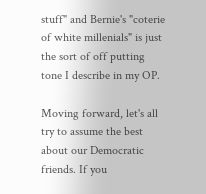stuff" and Bernie's "coterie of white millenials" is just the sort of off putting tone I describe in my OP.

Moving forward, let's all try to assume the best about our Democratic friends. If you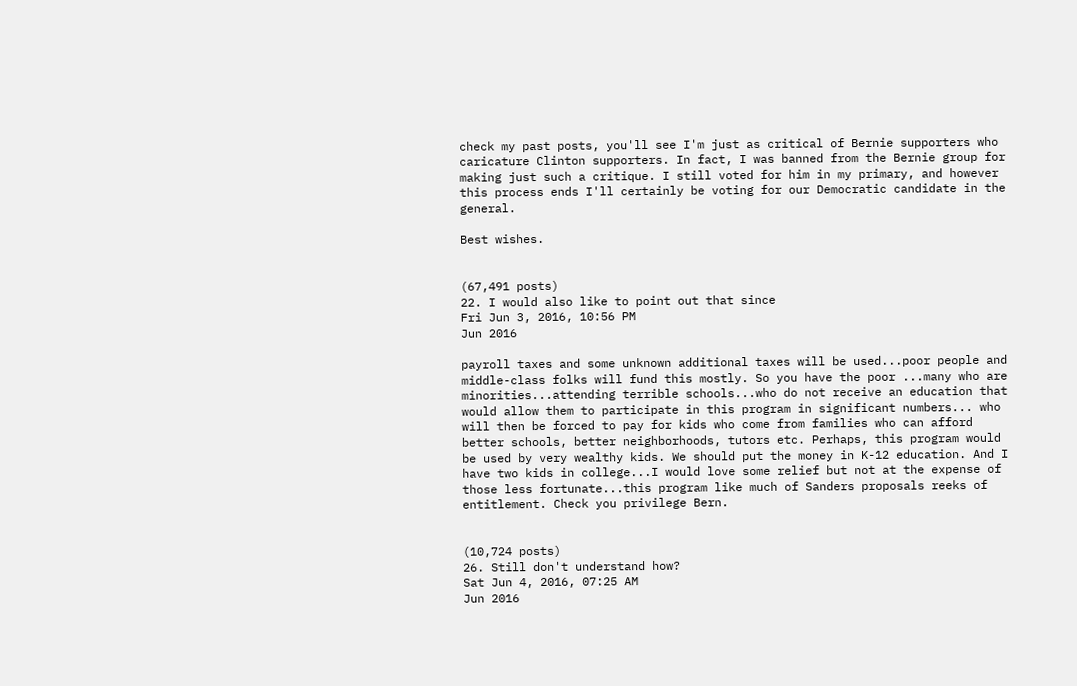check my past posts, you'll see I'm just as critical of Bernie supporters who caricature Clinton supporters. In fact, I was banned from the Bernie group for making just such a critique. I still voted for him in my primary, and however this process ends I'll certainly be voting for our Democratic candidate in the general.

Best wishes.


(67,491 posts)
22. I would also like to point out that since
Fri Jun 3, 2016, 10:56 PM
Jun 2016

payroll taxes and some unknown additional taxes will be used...poor people and middle-class folks will fund this mostly. So you have the poor ...many who are minorities...attending terrible schools...who do not receive an education that would allow them to participate in this program in significant numbers... who will then be forced to pay for kids who come from families who can afford better schools, better neighborhoods, tutors etc. Perhaps, this program would be used by very wealthy kids. We should put the money in K-12 education. And I have two kids in college...I would love some relief but not at the expense of those less fortunate...this program like much of Sanders proposals reeks of entitlement. Check you privilege Bern.


(10,724 posts)
26. Still don't understand how?
Sat Jun 4, 2016, 07:25 AM
Jun 2016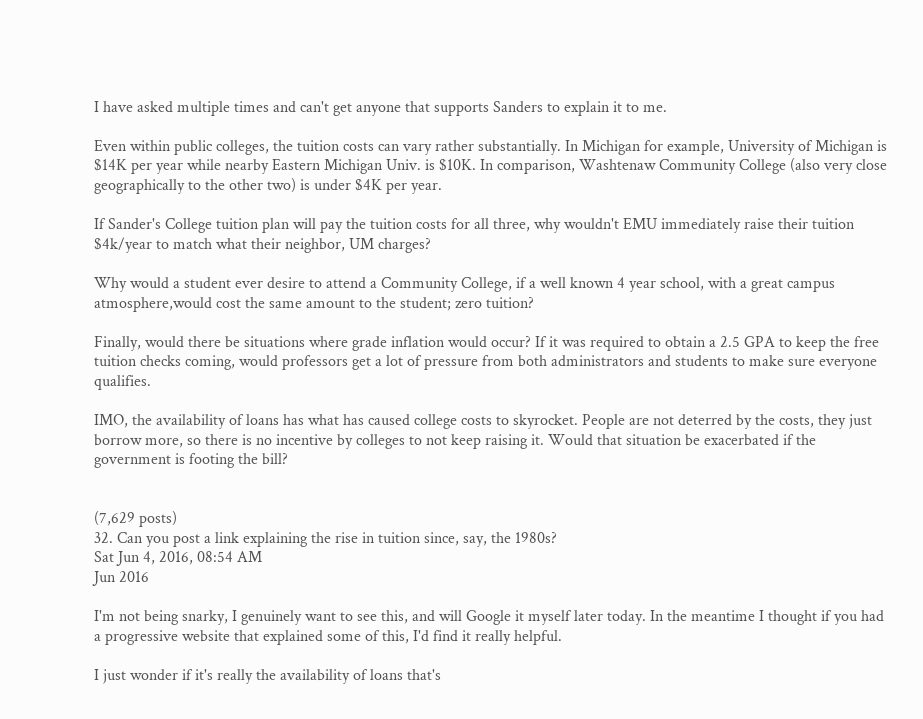I have asked multiple times and can't get anyone that supports Sanders to explain it to me.

Even within public colleges, the tuition costs can vary rather substantially. In Michigan for example, University of Michigan is $14K per year while nearby Eastern Michigan Univ. is $10K. In comparison, Washtenaw Community College (also very close geographically to the other two) is under $4K per year.

If Sander's College tuition plan will pay the tuition costs for all three, why wouldn't EMU immediately raise their tuition $4k/year to match what their neighbor, UM charges?

Why would a student ever desire to attend a Community College, if a well known 4 year school, with a great campus atmosphere,would cost the same amount to the student; zero tuition?

Finally, would there be situations where grade inflation would occur? If it was required to obtain a 2.5 GPA to keep the free tuition checks coming, would professors get a lot of pressure from both administrators and students to make sure everyone qualifies.

IMO, the availability of loans has what has caused college costs to skyrocket. People are not deterred by the costs, they just borrow more, so there is no incentive by colleges to not keep raising it. Would that situation be exacerbated if the government is footing the bill?


(7,629 posts)
32. Can you post a link explaining the rise in tuition since, say, the 1980s?
Sat Jun 4, 2016, 08:54 AM
Jun 2016

I'm not being snarky, I genuinely want to see this, and will Google it myself later today. In the meantime I thought if you had a progressive website that explained some of this, I'd find it really helpful.

I just wonder if it's really the availability of loans that's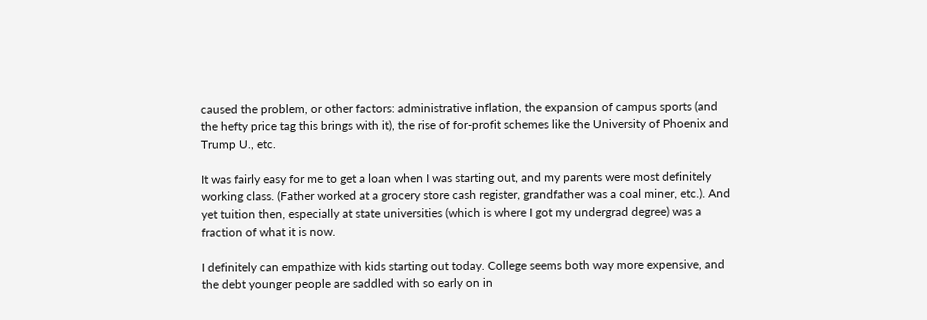caused the problem, or other factors: administrative inflation, the expansion of campus sports (and the hefty price tag this brings with it), the rise of for-profit schemes like the University of Phoenix and Trump U., etc.

It was fairly easy for me to get a loan when I was starting out, and my parents were most definitely working class. (Father worked at a grocery store cash register, grandfather was a coal miner, etc.). And yet tuition then, especially at state universities (which is where I got my undergrad degree) was a fraction of what it is now.

I definitely can empathize with kids starting out today. College seems both way more expensive, and the debt younger people are saddled with so early on in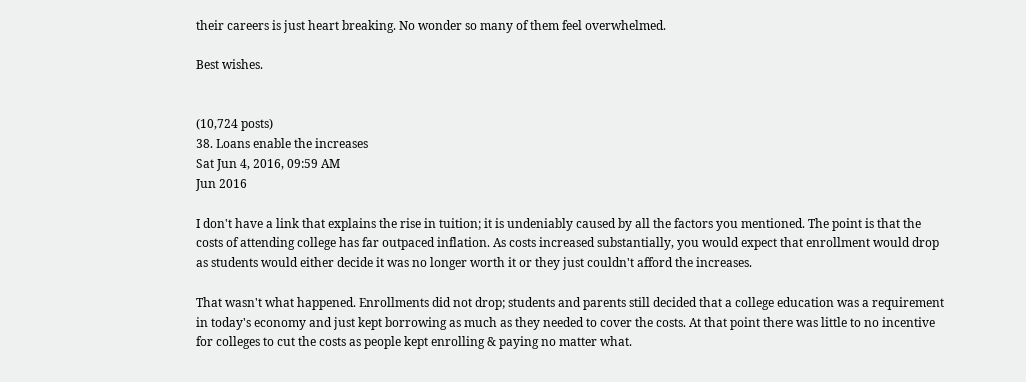their careers is just heart breaking. No wonder so many of them feel overwhelmed.

Best wishes.


(10,724 posts)
38. Loans enable the increases
Sat Jun 4, 2016, 09:59 AM
Jun 2016

I don't have a link that explains the rise in tuition; it is undeniably caused by all the factors you mentioned. The point is that the costs of attending college has far outpaced inflation. As costs increased substantially, you would expect that enrollment would drop as students would either decide it was no longer worth it or they just couldn't afford the increases.

That wasn't what happened. Enrollments did not drop; students and parents still decided that a college education was a requirement in today's economy and just kept borrowing as much as they needed to cover the costs. At that point there was little to no incentive for colleges to cut the costs as people kept enrolling & paying no matter what.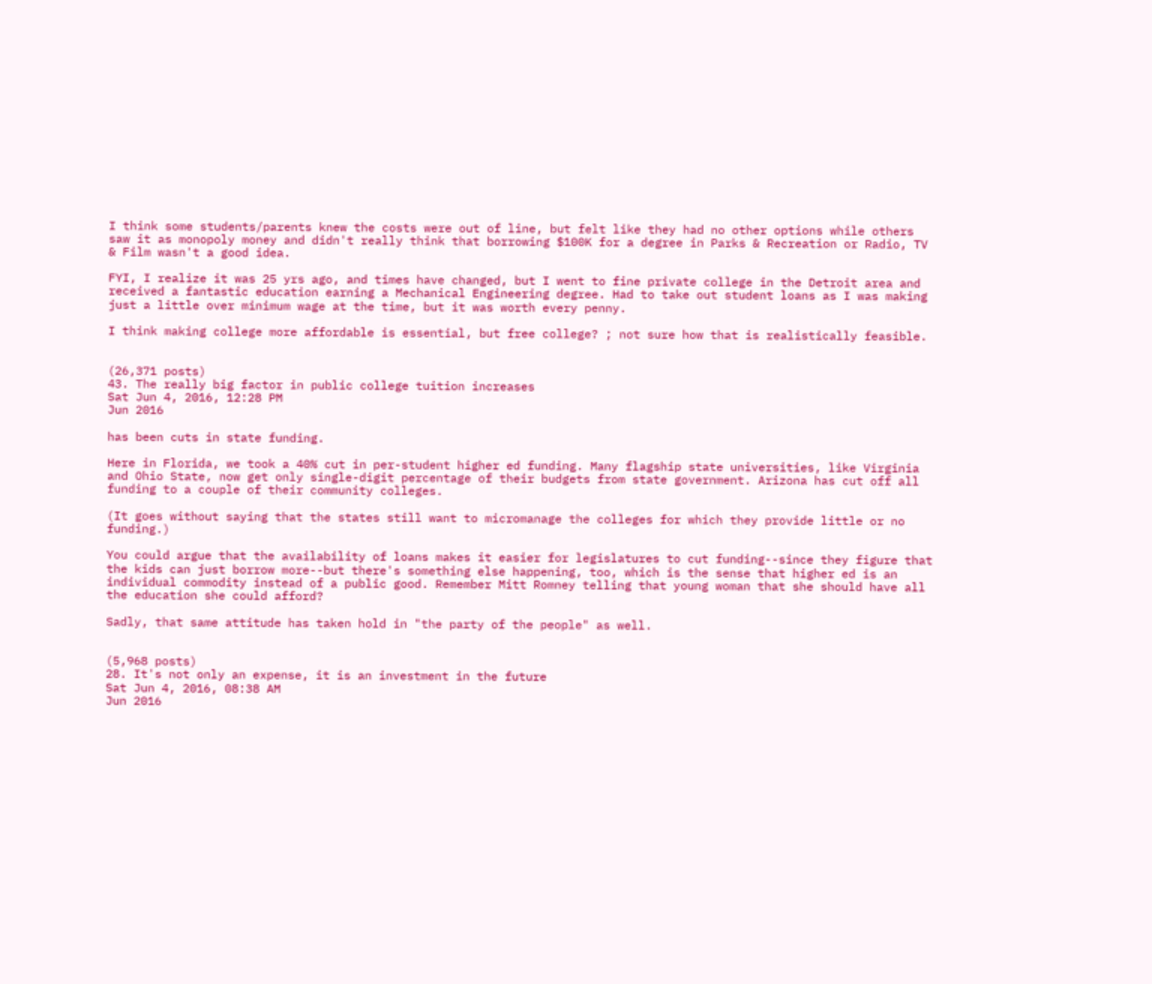I think some students/parents knew the costs were out of line, but felt like they had no other options while others saw it as monopoly money and didn't really think that borrowing $100K for a degree in Parks & Recreation or Radio, TV & Film wasn't a good idea.

FYI, I realize it was 25 yrs ago, and times have changed, but I went to fine private college in the Detroit area and received a fantastic education earning a Mechanical Engineering degree. Had to take out student loans as I was making just a little over minimum wage at the time, but it was worth every penny.

I think making college more affordable is essential, but free college? ; not sure how that is realistically feasible.


(26,371 posts)
43. The really big factor in public college tuition increases
Sat Jun 4, 2016, 12:28 PM
Jun 2016

has been cuts in state funding.

Here in Florida, we took a 40% cut in per-student higher ed funding. Many flagship state universities, like Virginia and Ohio State, now get only single-digit percentage of their budgets from state government. Arizona has cut off all funding to a couple of their community colleges.

(It goes without saying that the states still want to micromanage the colleges for which they provide little or no funding.)

You could argue that the availability of loans makes it easier for legislatures to cut funding--since they figure that the kids can just borrow more--but there's something else happening, too, which is the sense that higher ed is an individual commodity instead of a public good. Remember Mitt Romney telling that young woman that she should have all the education she could afford?

Sadly, that same attitude has taken hold in "the party of the people" as well.


(5,968 posts)
28. It's not only an expense, it is an investment in the future
Sat Jun 4, 2016, 08:38 AM
Jun 2016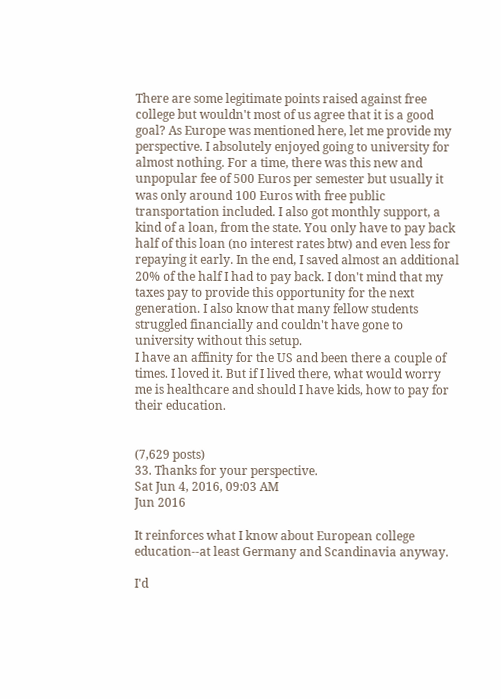There are some legitimate points raised against free college but wouldn't most of us agree that it is a good goal? As Europe was mentioned here, let me provide my perspective. I absolutely enjoyed going to university for almost nothing. For a time, there was this new and unpopular fee of 500 Euros per semester but usually it was only around 100 Euros with free public transportation included. I also got monthly support, a kind of a loan, from the state. You only have to pay back half of this loan (no interest rates btw) and even less for repaying it early. In the end, I saved almost an additional 20% of the half I had to pay back. I don't mind that my taxes pay to provide this opportunity for the next generation. I also know that many fellow students struggled financially and couldn't have gone to university without this setup.
I have an affinity for the US and been there a couple of times. I loved it. But if I lived there, what would worry me is healthcare and should I have kids, how to pay for their education.


(7,629 posts)
33. Thanks for your perspective.
Sat Jun 4, 2016, 09:03 AM
Jun 2016

It reinforces what I know about European college education--at least Germany and Scandinavia anyway.

I'd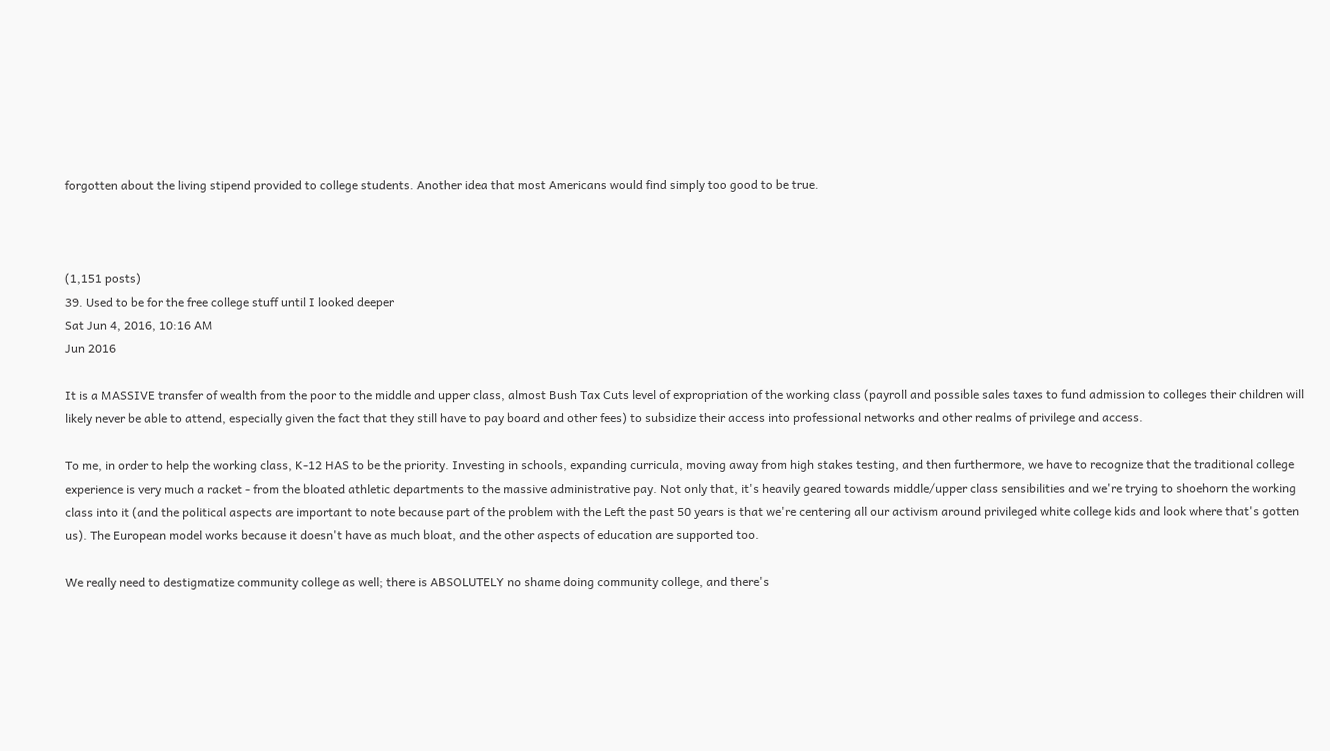forgotten about the living stipend provided to college students. Another idea that most Americans would find simply too good to be true.



(1,151 posts)
39. Used to be for the free college stuff until I looked deeper
Sat Jun 4, 2016, 10:16 AM
Jun 2016

It is a MASSIVE transfer of wealth from the poor to the middle and upper class, almost Bush Tax Cuts level of expropriation of the working class (payroll and possible sales taxes to fund admission to colleges their children will likely never be able to attend, especially given the fact that they still have to pay board and other fees) to subsidize their access into professional networks and other realms of privilege and access.

To me, in order to help the working class, K-12 HAS to be the priority. Investing in schools, expanding curricula, moving away from high stakes testing, and then furthermore, we have to recognize that the traditional college experience is very much a racket - from the bloated athletic departments to the massive administrative pay. Not only that, it's heavily geared towards middle/upper class sensibilities and we're trying to shoehorn the working class into it (and the political aspects are important to note because part of the problem with the Left the past 50 years is that we're centering all our activism around privileged white college kids and look where that's gotten us). The European model works because it doesn't have as much bloat, and the other aspects of education are supported too.

We really need to destigmatize community college as well; there is ABSOLUTELY no shame doing community college, and there's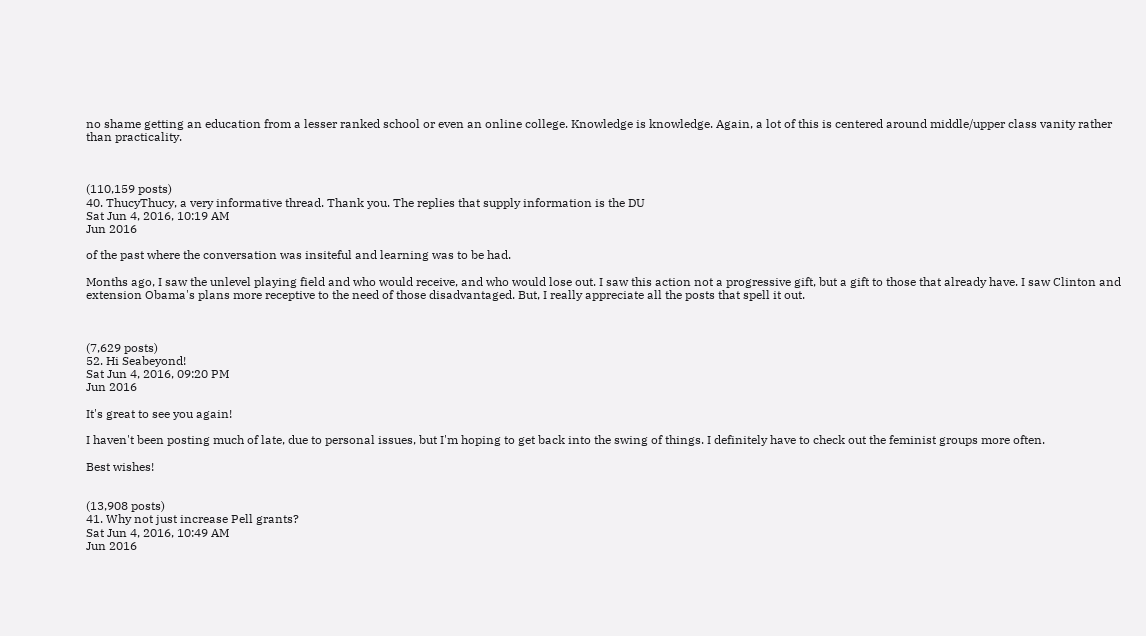no shame getting an education from a lesser ranked school or even an online college. Knowledge is knowledge. Again, a lot of this is centered around middle/upper class vanity rather than practicality.



(110,159 posts)
40. ThucyThucy, a very informative thread. Thank you. The replies that supply information is the DU
Sat Jun 4, 2016, 10:19 AM
Jun 2016

of the past where the conversation was insiteful and learning was to be had.

Months ago, I saw the unlevel playing field and who would receive, and who would lose out. I saw this action not a progressive gift, but a gift to those that already have. I saw Clinton and extension Obama's plans more receptive to the need of those disadvantaged. But, I really appreciate all the posts that spell it out.



(7,629 posts)
52. Hi Seabeyond!
Sat Jun 4, 2016, 09:20 PM
Jun 2016

It's great to see you again!

I haven't been posting much of late, due to personal issues, but I'm hoping to get back into the swing of things. I definitely have to check out the feminist groups more often.

Best wishes!


(13,908 posts)
41. Why not just increase Pell grants?
Sat Jun 4, 2016, 10:49 AM
Jun 2016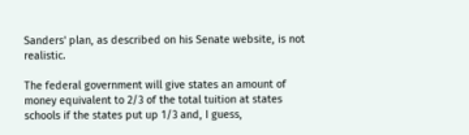Sanders' plan, as described on his Senate website, is not realistic.

The federal government will give states an amount of money equivalent to 2/3 of the total tuition at states schools if the states put up 1/3 and, I guess,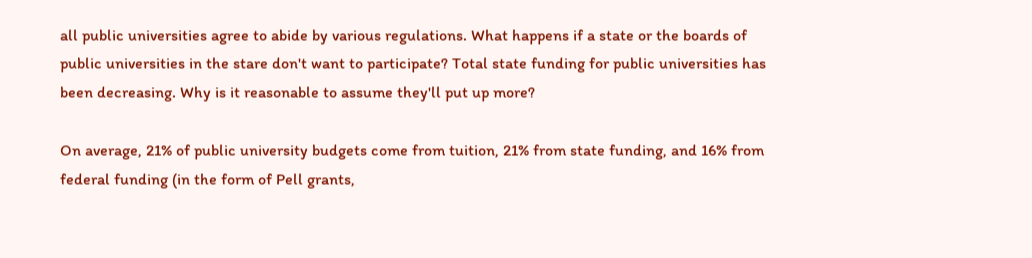all public universities agree to abide by various regulations. What happens if a state or the boards of public universities in the stare don't want to participate? Total state funding for public universities has been decreasing. Why is it reasonable to assume they'll put up more?

On average, 21% of public university budgets come from tuition, 21% from state funding, and 16% from federal funding (in the form of Pell grants,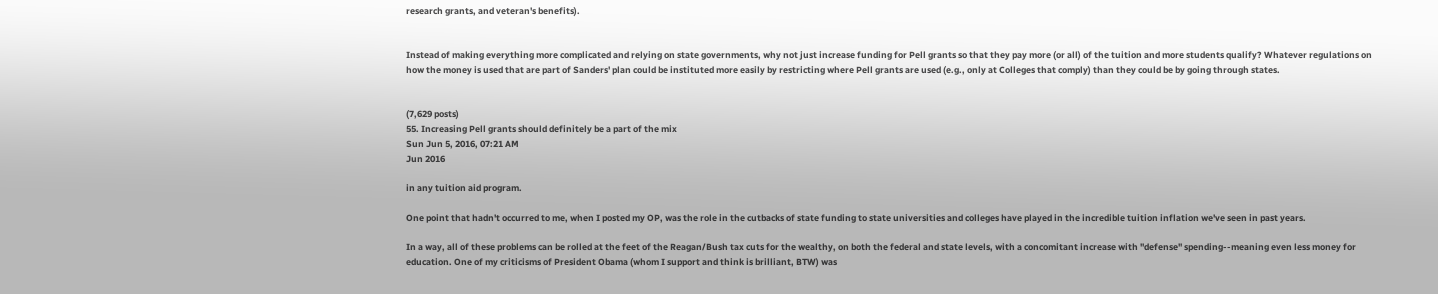research grants, and veteran's benefits).


Instead of making everything more complicated and relying on state governments, why not just increase funding for Pell grants so that they pay more (or all) of the tuition and more students qualify? Whatever regulations on how the money is used that are part of Sanders' plan could be instituted more easily by restricting where Pell grants are used (e.g., only at Colleges that comply) than they could be by going through states.


(7,629 posts)
55. Increasing Pell grants should definitely be a part of the mix
Sun Jun 5, 2016, 07:21 AM
Jun 2016

in any tuition aid program.

One point that hadn't occurred to me, when I posted my OP, was the role in the cutbacks of state funding to state universities and colleges have played in the incredible tuition inflation we've seen in past years.

In a way, all of these problems can be rolled at the feet of the Reagan/Bush tax cuts for the wealthy, on both the federal and state levels, with a concomitant increase with "defense" spending--meaning even less money for education. One of my criticisms of President Obama (whom I support and think is brilliant, BTW) was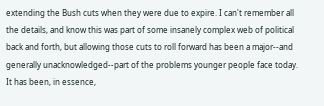extending the Bush cuts when they were due to expire. I can't remember all the details, and know this was part of some insanely complex web of political back and forth, but allowing those cuts to roll forward has been a major--and generally unacknowledged--part of the problems younger people face today. It has been, in essence,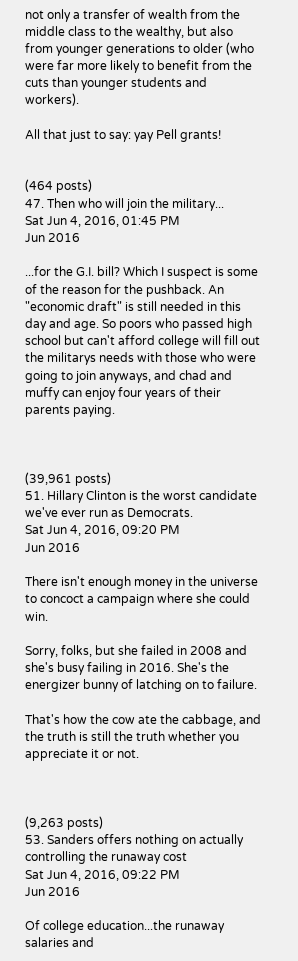not only a transfer of wealth from the middle class to the wealthy, but also from younger generations to older (who were far more likely to benefit from the cuts than younger students and workers).

All that just to say: yay Pell grants!


(464 posts)
47. Then who will join the military...
Sat Jun 4, 2016, 01:45 PM
Jun 2016

...for the G.I. bill? Which I suspect is some of the reason for the pushback. An "economic draft" is still needed in this day and age. So poors who passed high school but can't afford college will fill out the militarys needs with those who were going to join anyways, and chad and muffy can enjoy four years of their parents paying.



(39,961 posts)
51. Hillary Clinton is the worst candidate we've ever run as Democrats.
Sat Jun 4, 2016, 09:20 PM
Jun 2016

There isn't enough money in the universe to concoct a campaign where she could win.

Sorry, folks, but she failed in 2008 and she's busy failing in 2016. She's the energizer bunny of latching on to failure.

That's how the cow ate the cabbage, and the truth is still the truth whether you appreciate it or not.



(9,263 posts)
53. Sanders offers nothing on actually controlling the runaway cost
Sat Jun 4, 2016, 09:22 PM
Jun 2016

Of college education...the runaway salaries and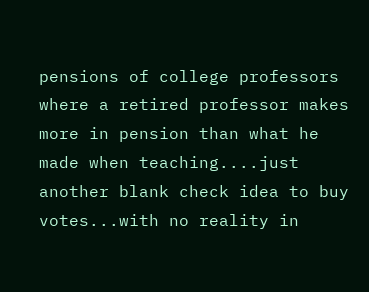pensions of college professors where a retired professor makes more in pension than what he made when teaching....just another blank check idea to buy votes...with no reality in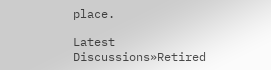place.

Latest Discussions»Retired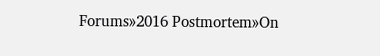Forums»2016 Postmortem»On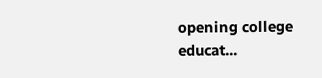opening college educat...